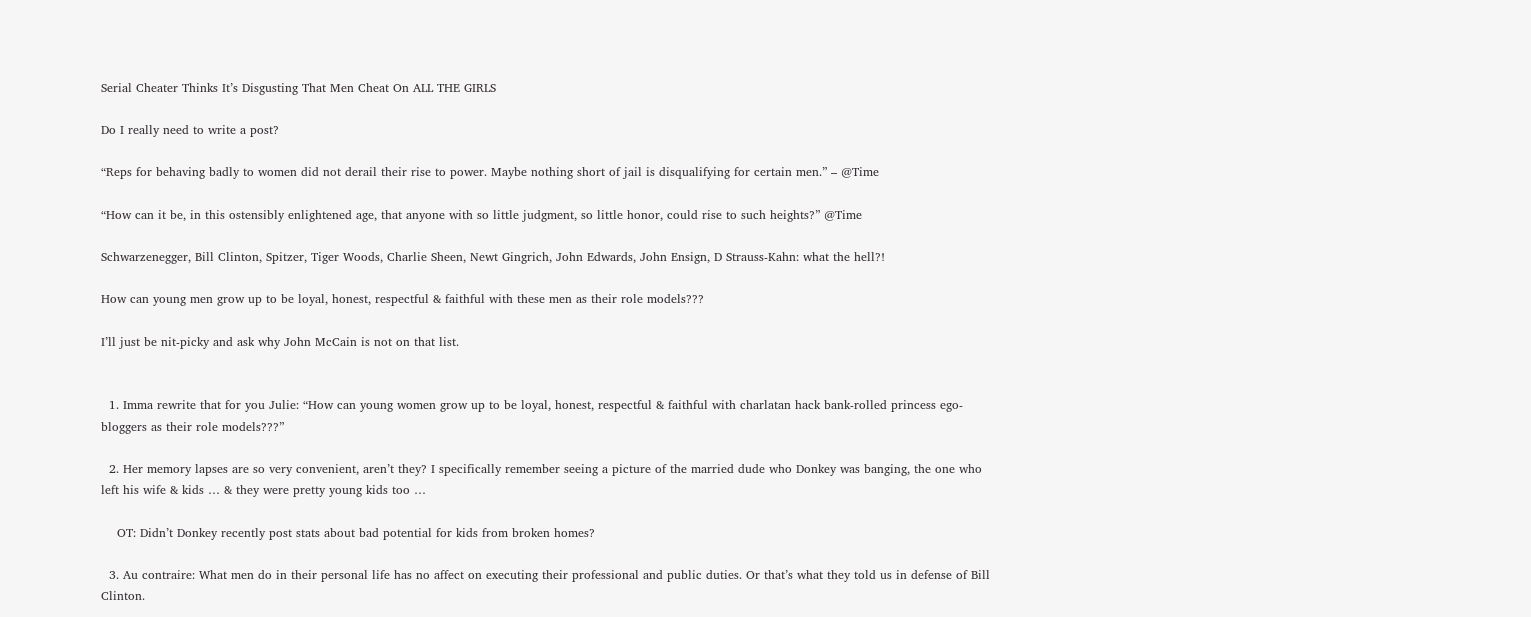Serial Cheater Thinks It’s Disgusting That Men Cheat On ALL THE GIRLS

Do I really need to write a post?

“Reps for behaving badly to women did not derail their rise to power. Maybe nothing short of jail is disqualifying for certain men.” – @Time

“How can it be, in this ostensibly enlightened age, that anyone with so little judgment, so little honor, could rise to such heights?” @Time

Schwarzenegger, Bill Clinton, Spitzer, Tiger Woods, Charlie Sheen, Newt Gingrich, John Edwards, John Ensign, D Strauss-Kahn: what the hell?!

How can young men grow up to be loyal, honest, respectful & faithful with these men as their role models???

I’ll just be nit-picky and ask why John McCain is not on that list.


  1. Imma rewrite that for you Julie: “How can young women grow up to be loyal, honest, respectful & faithful with charlatan hack bank-rolled princess ego-bloggers as their role models???”

  2. Her memory lapses are so very convenient, aren’t they? I specifically remember seeing a picture of the married dude who Donkey was banging, the one who left his wife & kids … & they were pretty young kids too …

    OT: Didn’t Donkey recently post stats about bad potential for kids from broken homes?

  3. Au contraire: What men do in their personal life has no affect on executing their professional and public duties. Or that’s what they told us in defense of Bill Clinton.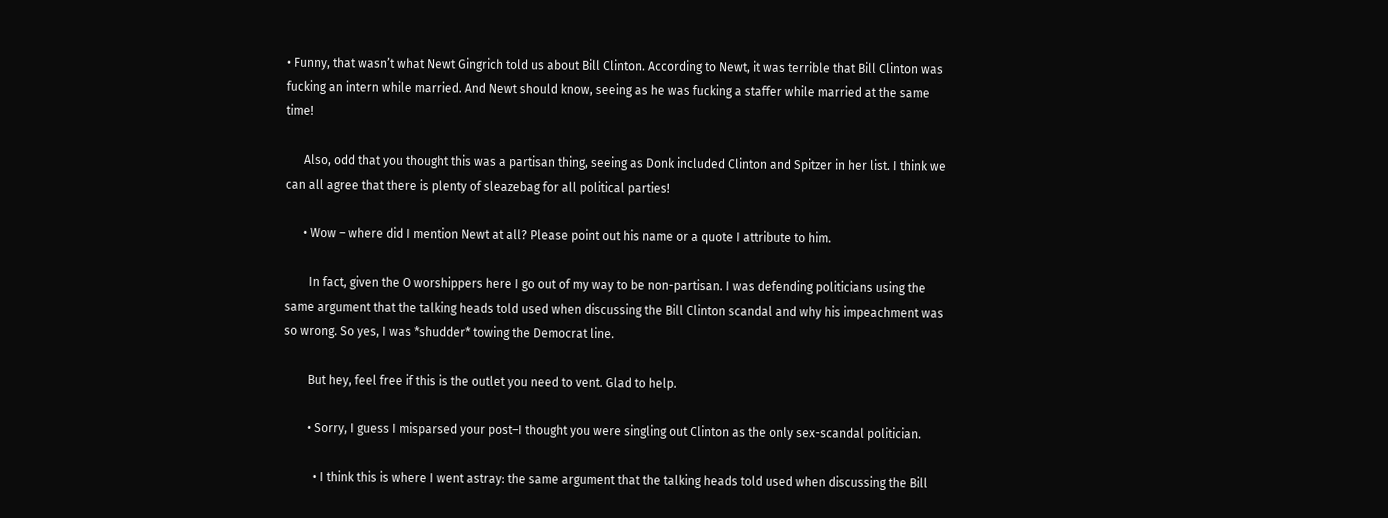• Funny, that wasn’t what Newt Gingrich told us about Bill Clinton. According to Newt, it was terrible that Bill Clinton was fucking an intern while married. And Newt should know, seeing as he was fucking a staffer while married at the same time!

      Also, odd that you thought this was a partisan thing, seeing as Donk included Clinton and Spitzer in her list. I think we can all agree that there is plenty of sleazebag for all political parties!

      • Wow – where did I mention Newt at all? Please point out his name or a quote I attribute to him.

        In fact, given the O worshippers here I go out of my way to be non-partisan. I was defending politicians using the same argument that the talking heads told used when discussing the Bill Clinton scandal and why his impeachment was so wrong. So yes, I was *shudder* towing the Democrat line.

        But hey, feel free if this is the outlet you need to vent. Glad to help.

        • Sorry, I guess I misparsed your post–I thought you were singling out Clinton as the only sex-scandal politician.

          • I think this is where I went astray: the same argument that the talking heads told used when discussing the Bill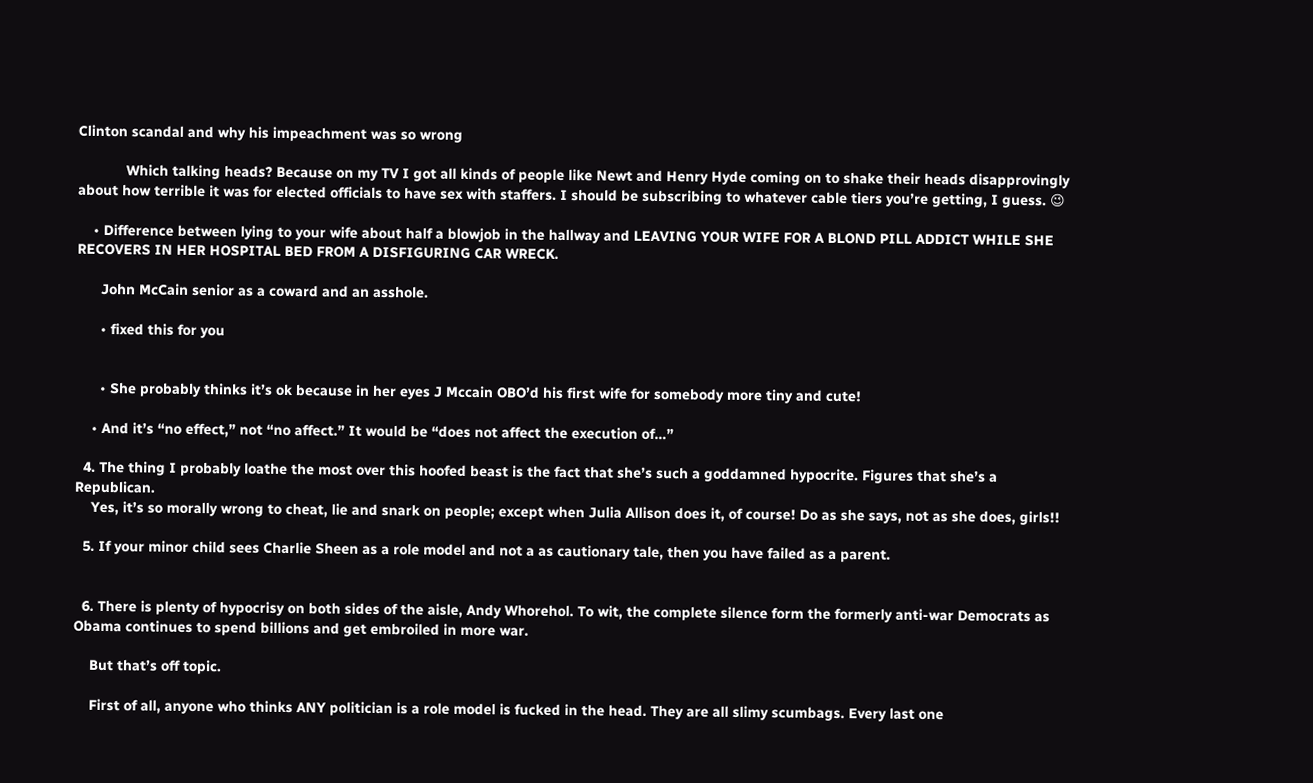Clinton scandal and why his impeachment was so wrong

            Which talking heads? Because on my TV I got all kinds of people like Newt and Henry Hyde coming on to shake their heads disapprovingly about how terrible it was for elected officials to have sex with staffers. I should be subscribing to whatever cable tiers you’re getting, I guess. 😉

    • Difference between lying to your wife about half a blowjob in the hallway and LEAVING YOUR WIFE FOR A BLOND PILL ADDICT WHILE SHE RECOVERS IN HER HOSPITAL BED FROM A DISFIGURING CAR WRECK.

      John McCain senior as a coward and an asshole.

      • fixed this for you


      • She probably thinks it’s ok because in her eyes J Mccain OBO’d his first wife for somebody more tiny and cute!

    • And it’s “no effect,” not “no affect.” It would be “does not affect the execution of…”

  4. The thing I probably loathe the most over this hoofed beast is the fact that she’s such a goddamned hypocrite. Figures that she’s a Republican.
    Yes, it’s so morally wrong to cheat, lie and snark on people; except when Julia Allison does it, of course! Do as she says, not as she does, girls!!

  5. If your minor child sees Charlie Sheen as a role model and not a as cautionary tale, then you have failed as a parent.


  6. There is plenty of hypocrisy on both sides of the aisle, Andy Whorehol. To wit, the complete silence form the formerly anti-war Democrats as Obama continues to spend billions and get embroiled in more war.

    But that’s off topic.

    First of all, anyone who thinks ANY politician is a role model is fucked in the head. They are all slimy scumbags. Every last one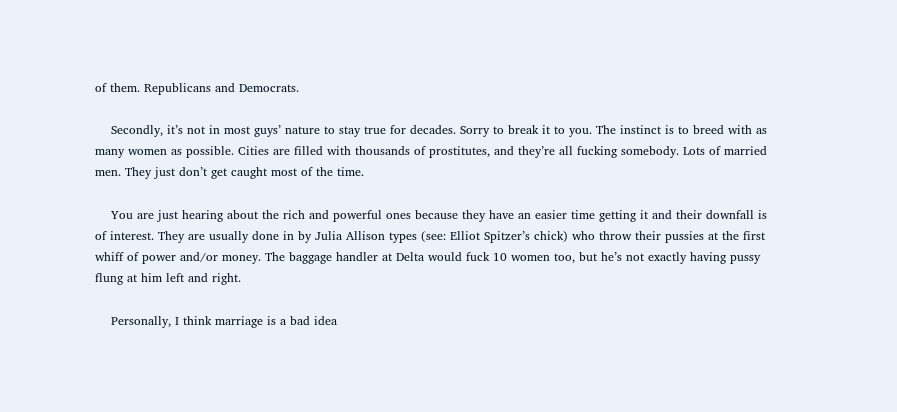of them. Republicans and Democrats.

    Secondly, it’s not in most guys’ nature to stay true for decades. Sorry to break it to you. The instinct is to breed with as many women as possible. Cities are filled with thousands of prostitutes, and they’re all fucking somebody. Lots of married men. They just don’t get caught most of the time.

    You are just hearing about the rich and powerful ones because they have an easier time getting it and their downfall is of interest. They are usually done in by Julia Allison types (see: Elliot Spitzer’s chick) who throw their pussies at the first whiff of power and/or money. The baggage handler at Delta would fuck 10 women too, but he’s not exactly having pussy flung at him left and right.

    Personally, I think marriage is a bad idea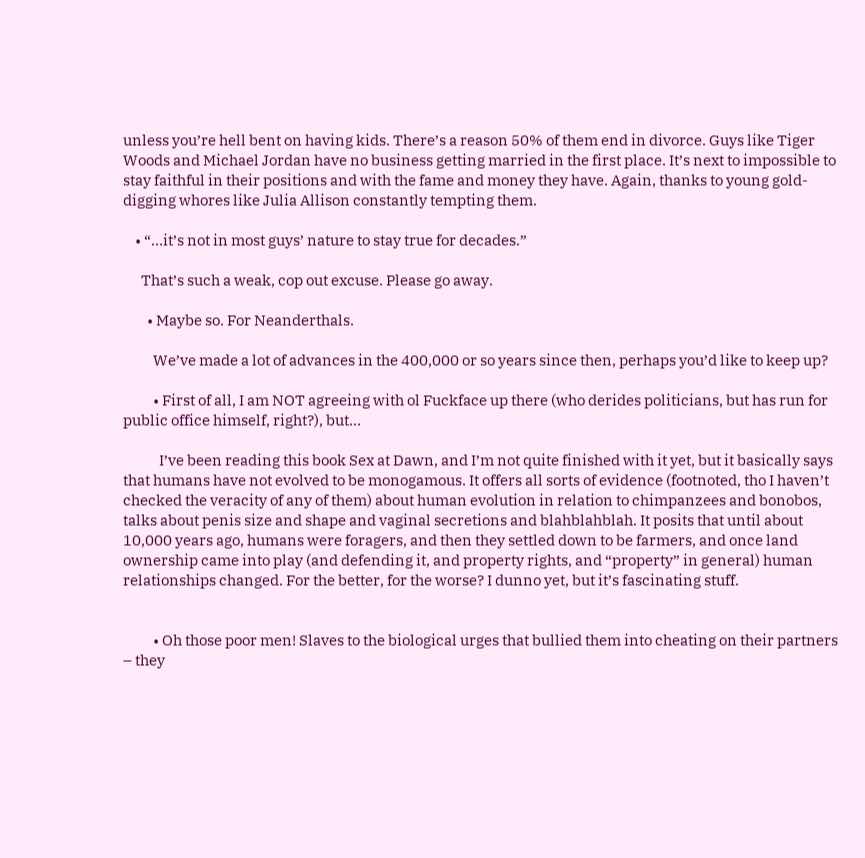unless you’re hell bent on having kids. There’s a reason 50% of them end in divorce. Guys like Tiger Woods and Michael Jordan have no business getting married in the first place. It’s next to impossible to stay faithful in their positions and with the fame and money they have. Again, thanks to young gold-digging whores like Julia Allison constantly tempting them.

    • “…it’s not in most guys’ nature to stay true for decades.”

      That’s such a weak, cop out excuse. Please go away.

        • Maybe so. For Neanderthals.

          We’ve made a lot of advances in the 400,000 or so years since then, perhaps you’d like to keep up?

          • First of all, I am NOT agreeing with ol Fuckface up there (who derides politicians, but has run for public office himself, right?), but…

            I’ve been reading this book Sex at Dawn, and I’m not quite finished with it yet, but it basically says that humans have not evolved to be monogamous. It offers all sorts of evidence (footnoted, tho I haven’t checked the veracity of any of them) about human evolution in relation to chimpanzees and bonobos, talks about penis size and shape and vaginal secretions and blahblahblah. It posits that until about 10,000 years ago, humans were foragers, and then they settled down to be farmers, and once land ownership came into play (and defending it, and property rights, and “property” in general) human relationships changed. For the better, for the worse? I dunno yet, but it’s fascinating stuff.


          • Oh those poor men! Slaves to the biological urges that bullied them into cheating on their partners – they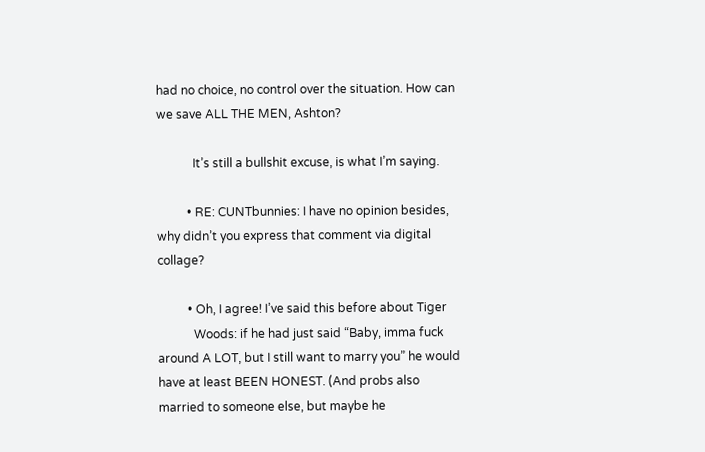had no choice, no control over the situation. How can we save ALL THE MEN, Ashton?

            It’s still a bullshit excuse, is what I’m saying.

          • RE: CUNTbunnies: I have no opinion besides, why didn’t you express that comment via digital collage?

          • Oh, I agree! I’ve said this before about Tiger
            Woods: if he had just said “Baby, imma fuck around A LOT, but I still want to marry you” he would have at least BEEN HONEST. (And probs also married to someone else, but maybe he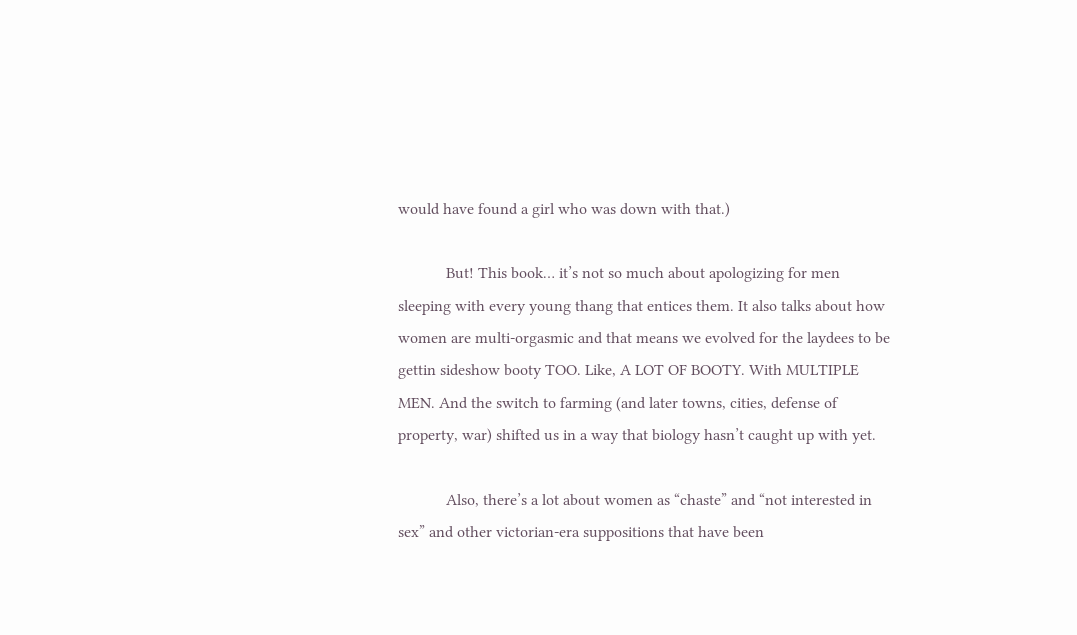would have found a girl who was down with that.)

            But! This book… it’s not so much about apologizing for men sleeping with every young thang that entices them. It also talks about how women are multi-orgasmic and that means we evolved for the laydees to be gettin sideshow booty TOO. Like, A LOT OF BOOTY. With MULTIPLE MEN. And the switch to farming (and later towns, cities, defense of property, war) shifted us in a way that biology hasn’t caught up with yet.

            Also, there’s a lot about women as “chaste” and “not interested in sex” and other victorian-era suppositions that have been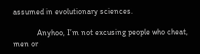assumed in evolutionary sciences.

            Anyhoo, I’m not excusing people who cheat, men or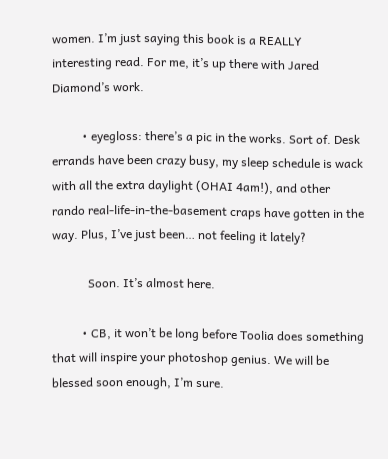women. I’m just saying this book is a REALLY interesting read. For me, it’s up there with Jared Diamond’s work.

          • eyegloss: there’s a pic in the works. Sort of. Desk errands have been crazy busy, my sleep schedule is wack with all the extra daylight (OHAI 4am!), and other rando real-life-in-the-basement craps have gotten in the way. Plus, I’ve just been… not feeling it lately?

            Soon. It’s almost here.

          • CB, it won’t be long before Toolia does something that will inspire your photoshop genius. We will be blessed soon enough, I’m sure.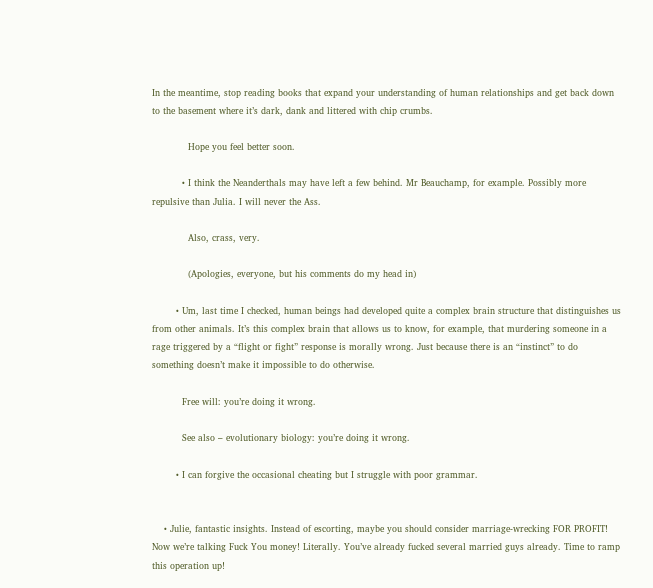In the meantime, stop reading books that expand your understanding of human relationships and get back down to the basement where it’s dark, dank and littered with chip crumbs.

            Hope you feel better soon.

          • I think the Neanderthals may have left a few behind. Mr Beauchamp, for example. Possibly more repulsive than Julia. I will never the Ass.

            Also, crass, very.

            (Apologies, everyone, but his comments do my head in)

        • Um, last time I checked, human beings had developed quite a complex brain structure that distinguishes us from other animals. It’s this complex brain that allows us to know, for example, that murdering someone in a rage triggered by a “flight or fight” response is morally wrong. Just because there is an “instinct” to do something doesn’t make it impossible to do otherwise.

          Free will: you’re doing it wrong.

          See also – evolutionary biology: you’re doing it wrong.

        • I can forgive the occasional cheating but I struggle with poor grammar.


    • Julie, fantastic insights. Instead of escorting, maybe you should consider marriage-wrecking FOR PROFIT! Now we’re talking Fuck You money! Literally. You’ve already fucked several married guys already. Time to ramp this operation up!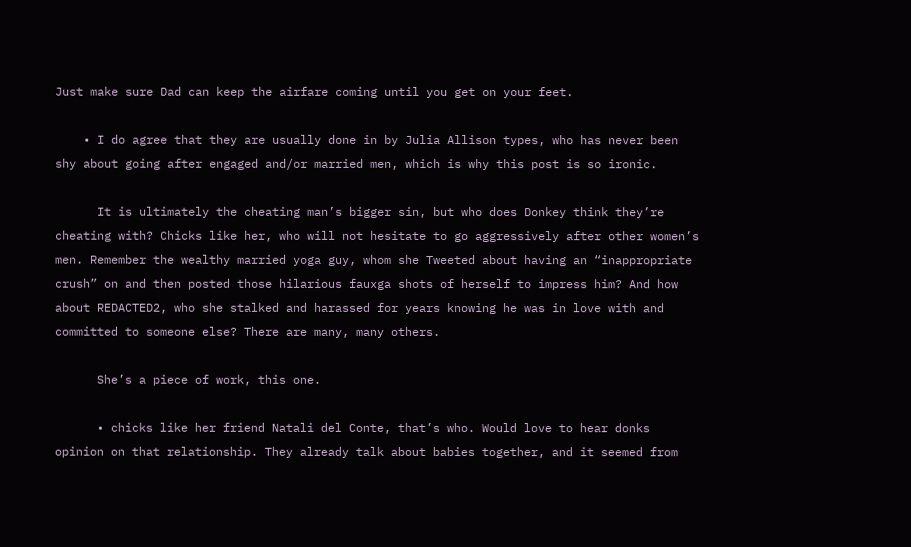Just make sure Dad can keep the airfare coming until you get on your feet.

    • I do agree that they are usually done in by Julia Allison types, who has never been shy about going after engaged and/or married men, which is why this post is so ironic.

      It is ultimately the cheating man’s bigger sin, but who does Donkey think they’re cheating with? Chicks like her, who will not hesitate to go aggressively after other women’s men. Remember the wealthy married yoga guy, whom she Tweeted about having an “inappropriate crush” on and then posted those hilarious fauxga shots of herself to impress him? And how about REDACTED2, who she stalked and harassed for years knowing he was in love with and committed to someone else? There are many, many others.

      She’s a piece of work, this one.

      • chicks like her friend Natali del Conte, that’s who. Would love to hear donks opinion on that relationship. They already talk about babies together, and it seemed from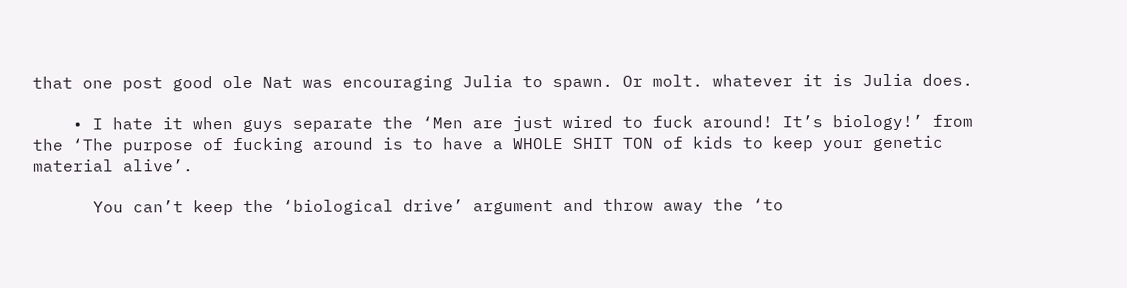that one post good ole Nat was encouraging Julia to spawn. Or molt. whatever it is Julia does.

    • I hate it when guys separate the ‘Men are just wired to fuck around! It’s biology!’ from the ‘The purpose of fucking around is to have a WHOLE SHIT TON of kids to keep your genetic material alive’.

      You can’t keep the ‘biological drive’ argument and throw away the ‘to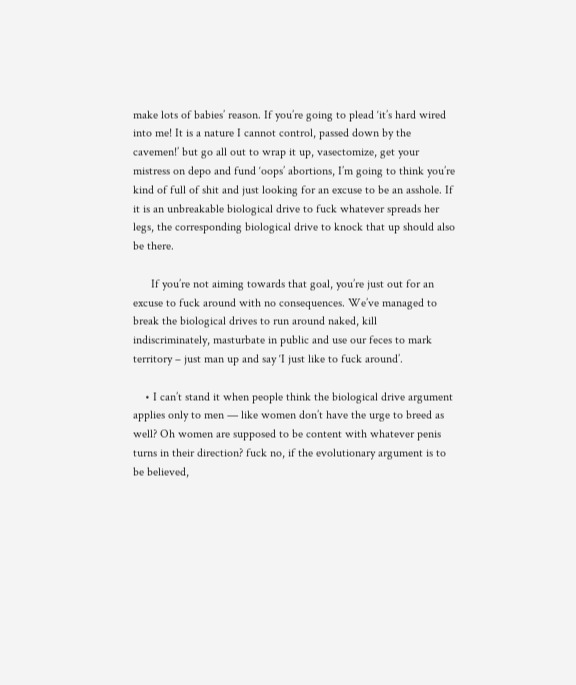make lots of babies’ reason. If you’re going to plead ‘it’s hard wired into me! It is a nature I cannot control, passed down by the cavemen!’ but go all out to wrap it up, vasectomize, get your mistress on depo and fund ‘oops’ abortions, I’m going to think you’re kind of full of shit and just looking for an excuse to be an asshole. If it is an unbreakable biological drive to fuck whatever spreads her legs, the corresponding biological drive to knock that up should also be there.

      If you’re not aiming towards that goal, you’re just out for an excuse to fuck around with no consequences. We’ve managed to break the biological drives to run around naked, kill indiscriminately, masturbate in public and use our feces to mark territory – just man up and say ‘I just like to fuck around’.

    • I can’t stand it when people think the biological drive argument applies only to men — like women don’t have the urge to breed as well? Oh women are supposed to be content with whatever penis turns in their direction? fuck no, if the evolutionary argument is to be believed,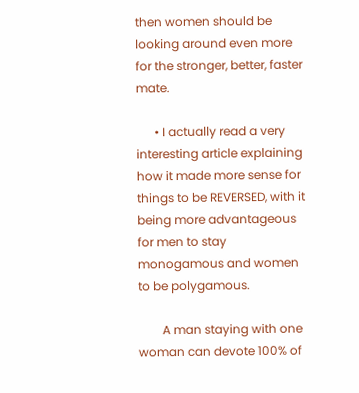then women should be looking around even more for the stronger, better, faster mate.

      • I actually read a very interesting article explaining how it made more sense for things to be REVERSED, with it being more advantageous for men to stay monogamous and women to be polygamous.

        A man staying with one woman can devote 100% of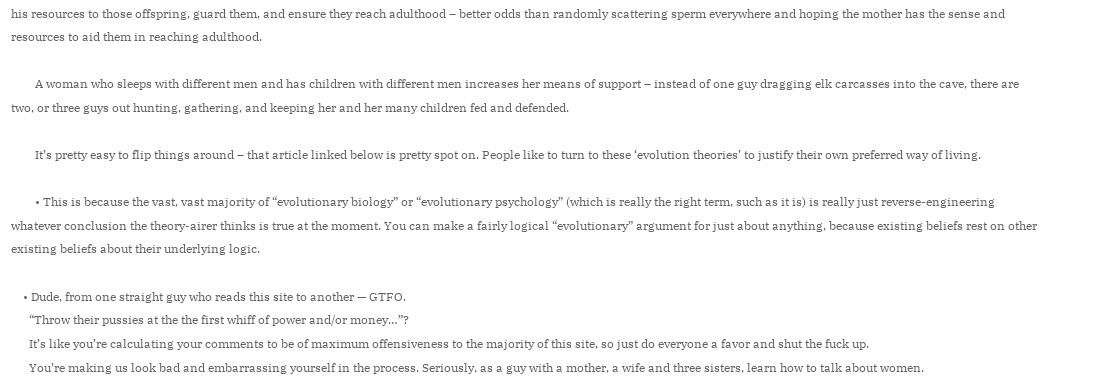his resources to those offspring, guard them, and ensure they reach adulthood – better odds than randomly scattering sperm everywhere and hoping the mother has the sense and resources to aid them in reaching adulthood.

        A woman who sleeps with different men and has children with different men increases her means of support – instead of one guy dragging elk carcasses into the cave, there are two, or three guys out hunting, gathering, and keeping her and her many children fed and defended.

        It’s pretty easy to flip things around – that article linked below is pretty spot on. People like to turn to these ‘evolution theories’ to justify their own preferred way of living.

        • This is because the vast, vast majority of “evolutionary biology” or “evolutionary psychology” (which is really the right term, such as it is) is really just reverse-engineering whatever conclusion the theory-airer thinks is true at the moment. You can make a fairly logical “evolutionary” argument for just about anything, because existing beliefs rest on other existing beliefs about their underlying logic.

    • Dude, from one straight guy who reads this site to another — GTFO.
      “Throw their pussies at the the first whiff of power and/or money…”?
      It’s like you’re calculating your comments to be of maximum offensiveness to the majority of this site, so just do everyone a favor and shut the fuck up.
      You’re making us look bad and embarrassing yourself in the process. Seriously, as a guy with a mother, a wife and three sisters, learn how to talk about women.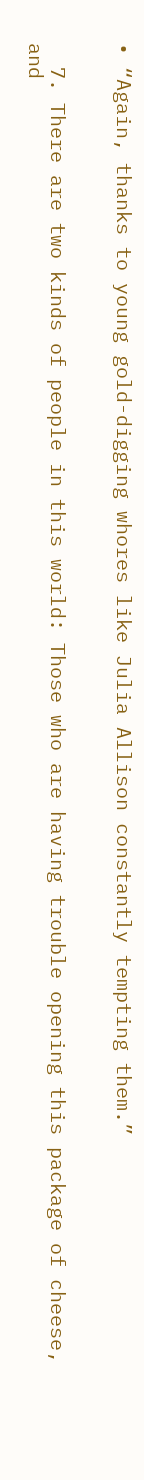• “Again, thanks to young gold-digging whores like Julia Allison constantly tempting them.”


  7. There are two kinds of people in this world: Those who are having trouble opening this package of cheese, and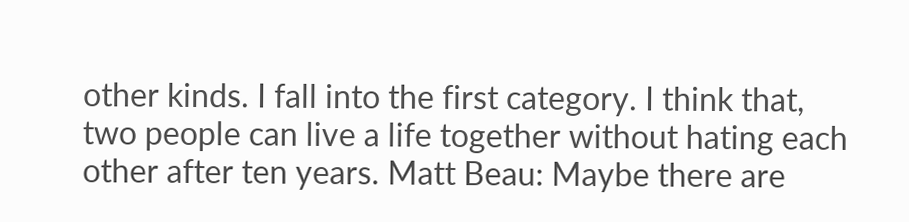other kinds. I fall into the first category. I think that, two people can live a life together without hating each other after ten years. Matt Beau: Maybe there are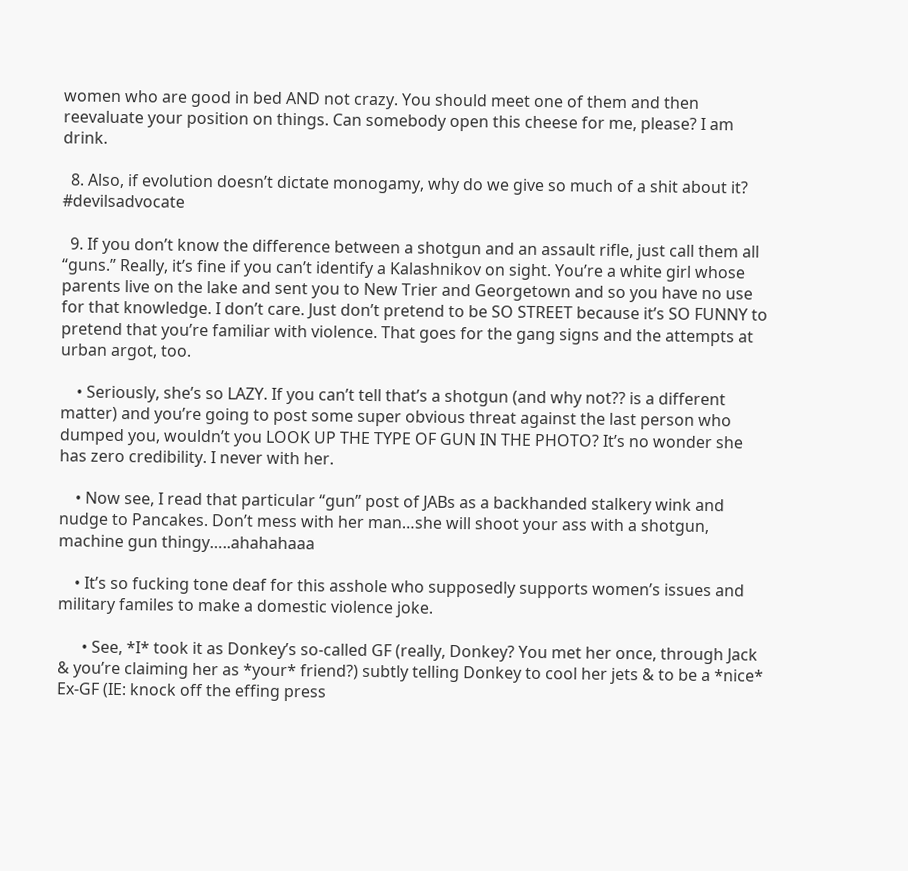women who are good in bed AND not crazy. You should meet one of them and then reevaluate your position on things. Can somebody open this cheese for me, please? I am drink.

  8. Also, if evolution doesn’t dictate monogamy, why do we give so much of a shit about it? #devilsadvocate

  9. If you don’t know the difference between a shotgun and an assault rifle, just call them all “guns.” Really, it’s fine if you can’t identify a Kalashnikov on sight. You’re a white girl whose parents live on the lake and sent you to New Trier and Georgetown and so you have no use for that knowledge. I don’t care. Just don’t pretend to be SO STREET because it’s SO FUNNY to pretend that you’re familiar with violence. That goes for the gang signs and the attempts at urban argot, too.

    • Seriously, she’s so LAZY. If you can’t tell that’s a shotgun (and why not?? is a different matter) and you’re going to post some super obvious threat against the last person who dumped you, wouldn’t you LOOK UP THE TYPE OF GUN IN THE PHOTO? It’s no wonder she has zero credibility. I never with her.

    • Now see, I read that particular “gun” post of JABs as a backhanded stalkery wink and nudge to Pancakes. Don’t mess with her man…she will shoot your ass with a shotgun, machine gun thingy…..ahahahaaa

    • It’s so fucking tone deaf for this asshole who supposedly supports women’s issues and military familes to make a domestic violence joke.

      • See, *I* took it as Donkey’s so-called GF (really, Donkey? You met her once, through Jack & you’re claiming her as *your* friend?) subtly telling Donkey to cool her jets & to be a *nice* Ex-GF (IE: knock off the effing press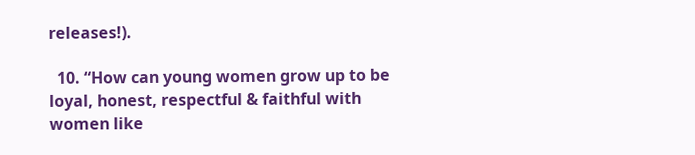releases!).

  10. “How can young women grow up to be loyal, honest, respectful & faithful with women like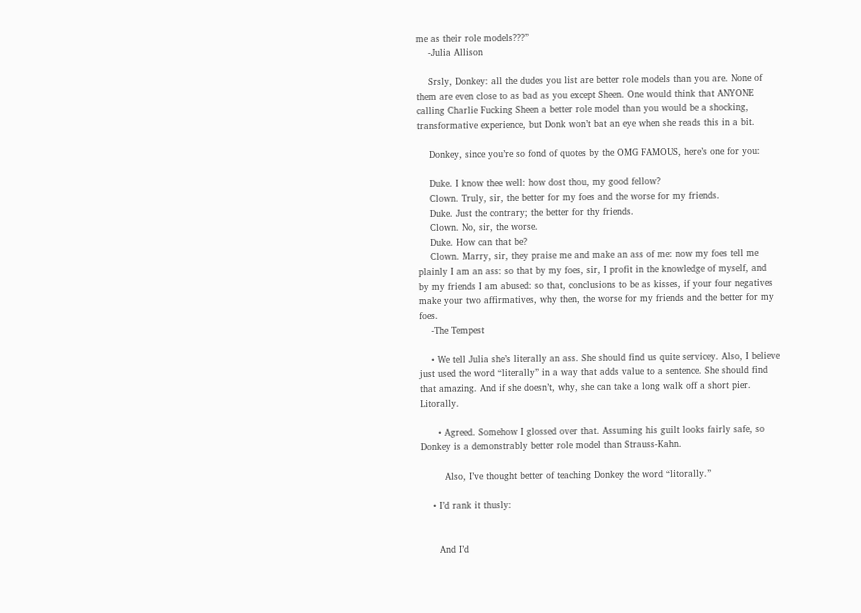me as their role models???”
    -Julia Allison

    Srsly, Donkey: all the dudes you list are better role models than you are. None of them are even close to as bad as you except Sheen. One would think that ANYONE calling Charlie Fucking Sheen a better role model than you would be a shocking, transformative experience, but Donk won’t bat an eye when she reads this in a bit.

    Donkey, since you’re so fond of quotes by the OMG FAMOUS, here’s one for you:

    Duke. I know thee well: how dost thou, my good fellow?
    Clown. Truly, sir, the better for my foes and the worse for my friends.
    Duke. Just the contrary; the better for thy friends.
    Clown. No, sir, the worse.
    Duke. How can that be?
    Clown. Marry, sir, they praise me and make an ass of me: now my foes tell me plainly I am an ass: so that by my foes, sir, I profit in the knowledge of myself, and by my friends I am abused: so that, conclusions to be as kisses, if your four negatives make your two affirmatives, why then, the worse for my friends and the better for my foes.
    -The Tempest

    • We tell Julia she’s literally an ass. She should find us quite servicey. Also, I believe just used the word “literally” in a way that adds value to a sentence. She should find that amazing. And if she doesn’t, why, she can take a long walk off a short pier. Litorally.

      • Agreed. Somehow I glossed over that. Assuming his guilt looks fairly safe, so Donkey is a demonstrably better role model than Strauss-Kahn.

        Also, I’ve thought better of teaching Donkey the word “litorally.”

    • I’d rank it thusly:


      And I’d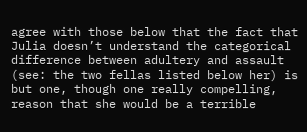agree with those below that the fact that Julia doesn’t understand the categorical difference between adultery and assault (see: the two fellas listed below her) is but one, though one really compelling, reason that she would be a terrible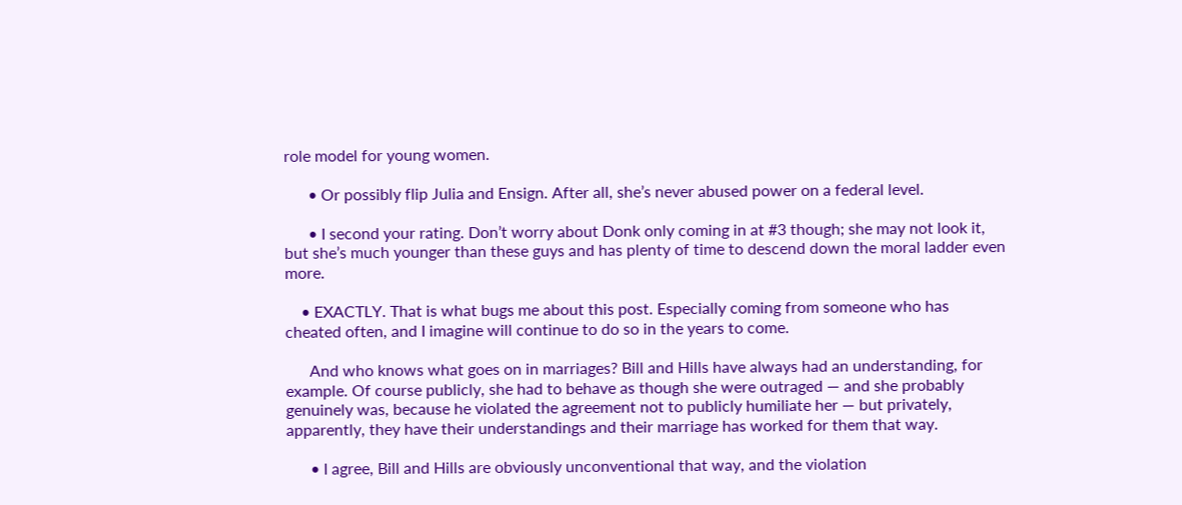role model for young women.

      • Or possibly flip Julia and Ensign. After all, she’s never abused power on a federal level.

      • I second your rating. Don’t worry about Donk only coming in at #3 though; she may not look it, but she’s much younger than these guys and has plenty of time to descend down the moral ladder even more.

    • EXACTLY. That is what bugs me about this post. Especially coming from someone who has cheated often, and I imagine will continue to do so in the years to come.

      And who knows what goes on in marriages? Bill and Hills have always had an understanding, for example. Of course publicly, she had to behave as though she were outraged — and she probably genuinely was, because he violated the agreement not to publicly humiliate her — but privately, apparently, they have their understandings and their marriage has worked for them that way.

      • I agree, Bill and Hills are obviously unconventional that way, and the violation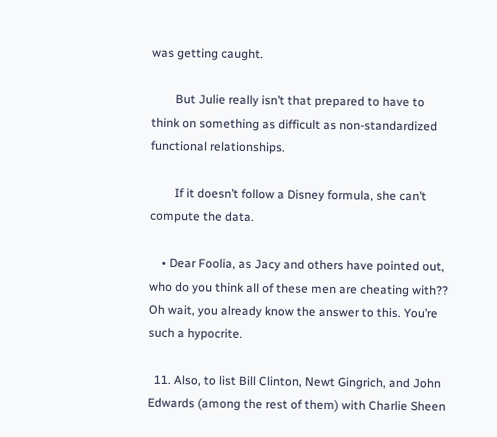was getting caught.

        But Julie really isn’t that prepared to have to think on something as difficult as non-standardized functional relationships.

        If it doesn’t follow a Disney formula, she can’t compute the data.

    • Dear Foolia, as Jacy and others have pointed out, who do you think all of these men are cheating with?? Oh wait, you already know the answer to this. You’re such a hypocrite.

  11. Also, to list Bill Clinton, Newt Gingrich, and John Edwards (among the rest of them) with Charlie Sheen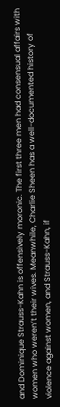and Dominique Strauss-Kahn is offensively moronic. The first three men had consensual affairs with women who weren’t their wives. Meanwhile, Charlie Sheen has a well-documented history of violence against women, and Strauss-Kahn, if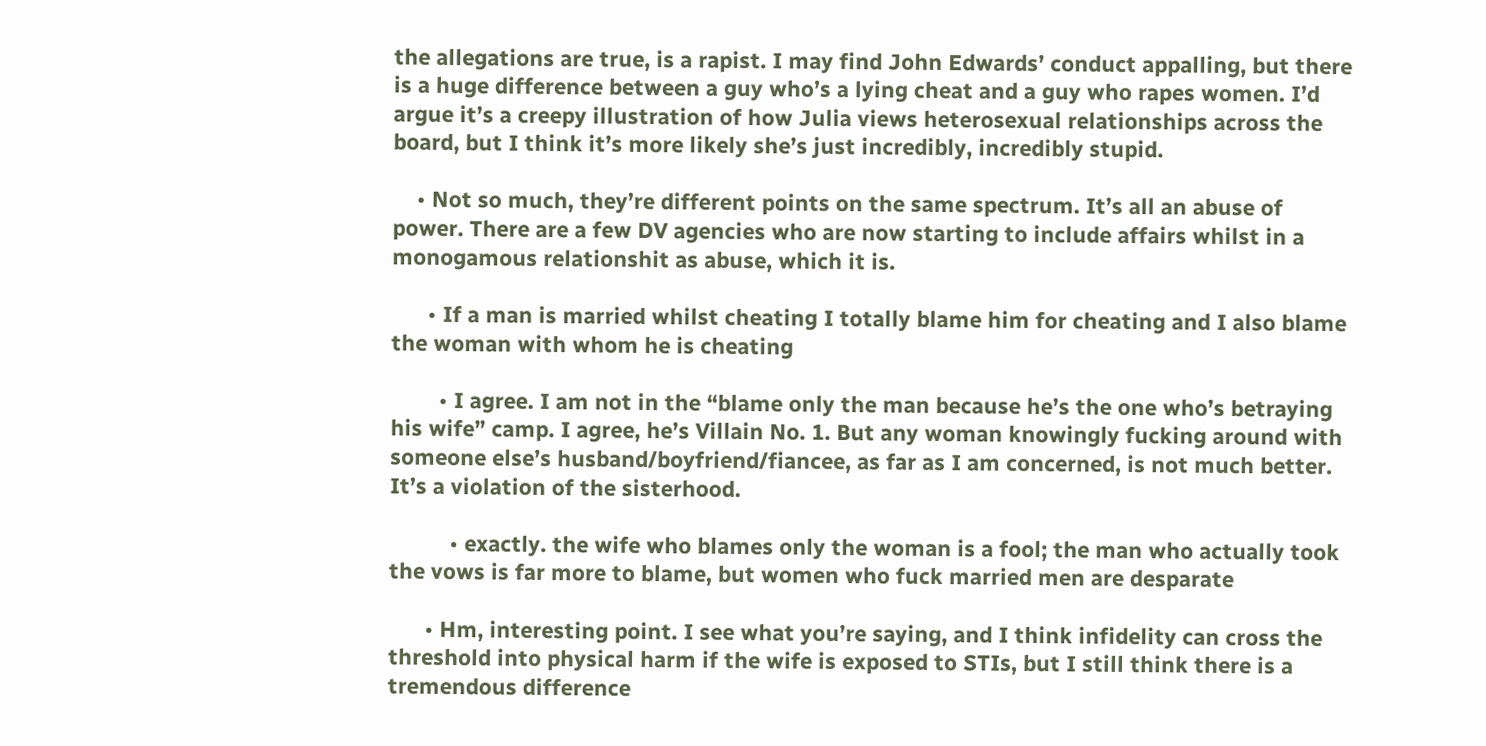the allegations are true, is a rapist. I may find John Edwards’ conduct appalling, but there is a huge difference between a guy who’s a lying cheat and a guy who rapes women. I’d argue it’s a creepy illustration of how Julia views heterosexual relationships across the board, but I think it’s more likely she’s just incredibly, incredibly stupid.

    • Not so much, they’re different points on the same spectrum. It’s all an abuse of power. There are a few DV agencies who are now starting to include affairs whilst in a monogamous relationshit as abuse, which it is.

      • If a man is married whilst cheating I totally blame him for cheating and I also blame the woman with whom he is cheating

        • I agree. I am not in the “blame only the man because he’s the one who’s betraying his wife” camp. I agree, he’s Villain No. 1. But any woman knowingly fucking around with someone else’s husband/boyfriend/fiancee, as far as I am concerned, is not much better. It’s a violation of the sisterhood.

          • exactly. the wife who blames only the woman is a fool; the man who actually took the vows is far more to blame, but women who fuck married men are desparate

      • Hm, interesting point. I see what you’re saying, and I think infidelity can cross the threshold into physical harm if the wife is exposed to STIs, but I still think there is a tremendous difference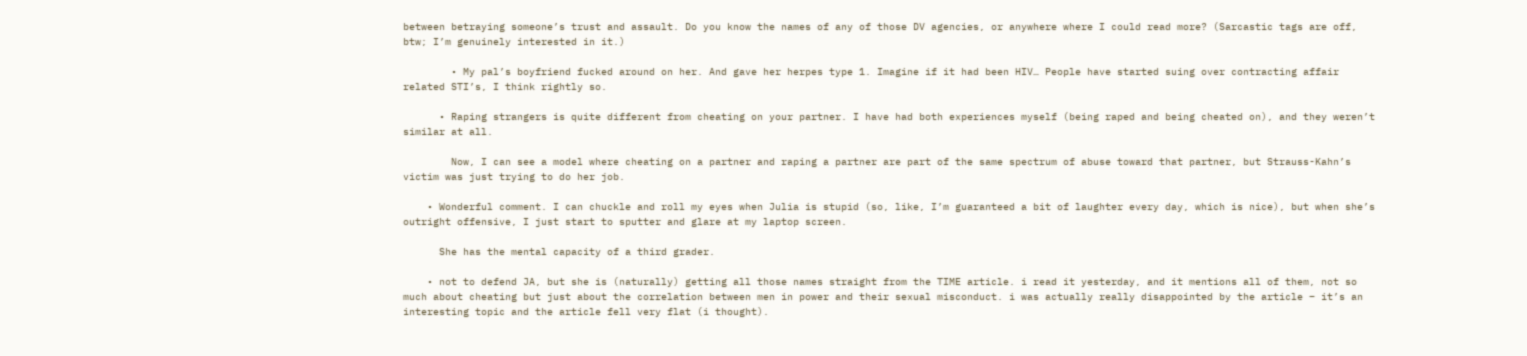between betraying someone’s trust and assault. Do you know the names of any of those DV agencies, or anywhere where I could read more? (Sarcastic tags are off, btw; I’m genuinely interested in it.)

        • My pal’s boyfriend fucked around on her. And gave her herpes type 1. Imagine if it had been HIV… People have started suing over contracting affair related STI’s, I think rightly so.

      • Raping strangers is quite different from cheating on your partner. I have had both experiences myself (being raped and being cheated on), and they weren’t similar at all.

        Now, I can see a model where cheating on a partner and raping a partner are part of the same spectrum of abuse toward that partner, but Strauss-Kahn’s victim was just trying to do her job.

    • Wonderful comment. I can chuckle and roll my eyes when Julia is stupid (so, like, I’m guaranteed a bit of laughter every day, which is nice), but when she’s outright offensive, I just start to sputter and glare at my laptop screen.

      She has the mental capacity of a third grader.

    • not to defend JA, but she is (naturally) getting all those names straight from the TIME article. i read it yesterday, and it mentions all of them, not so much about cheating but just about the correlation between men in power and their sexual misconduct. i was actually really disappointed by the article – it’s an interesting topic and the article fell very flat (i thought).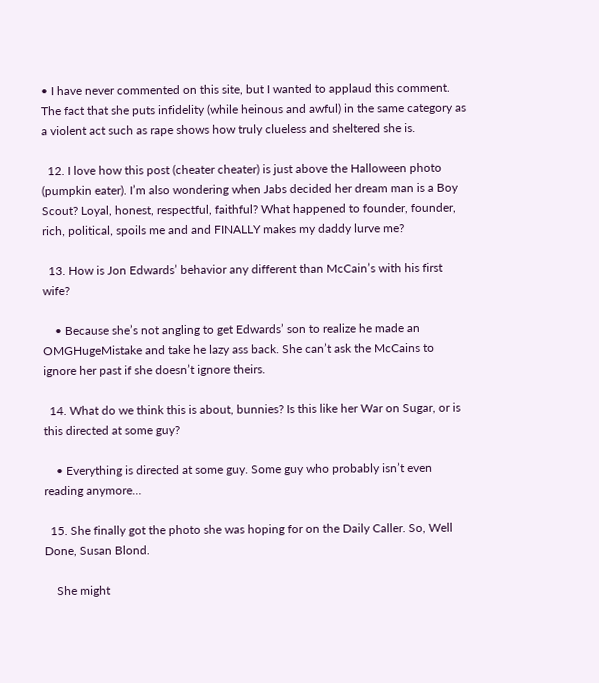• I have never commented on this site, but I wanted to applaud this comment. The fact that she puts infidelity (while heinous and awful) in the same category as a violent act such as rape shows how truly clueless and sheltered she is.

  12. I love how this post (cheater cheater) is just above the Halloween photo (pumpkin eater). I’m also wondering when Jabs decided her dream man is a Boy Scout? Loyal, honest, respectful, faithful? What happened to founder, founder, rich, political, spoils me and and FINALLY makes my daddy lurve me?

  13. How is Jon Edwards’ behavior any different than McCain’s with his first wife?

    • Because she’s not angling to get Edwards’ son to realize he made an OMGHugeMistake and take he lazy ass back. She can’t ask the McCains to ignore her past if she doesn’t ignore theirs.

  14. What do we think this is about, bunnies? Is this like her War on Sugar, or is this directed at some guy?

    • Everything is directed at some guy. Some guy who probably isn’t even reading anymore…

  15. She finally got the photo she was hoping for on the Daily Caller. So, Well Done, Susan Blond.

    She might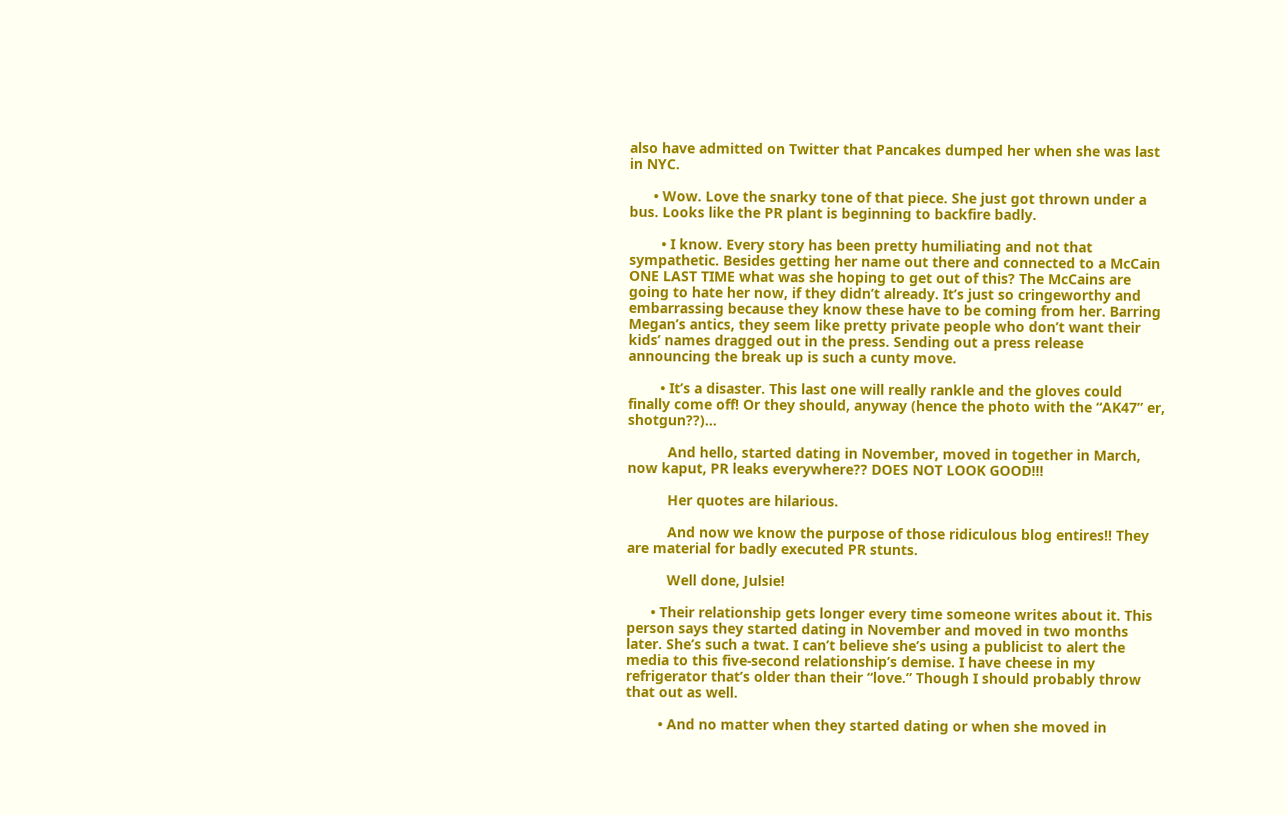also have admitted on Twitter that Pancakes dumped her when she was last in NYC.

      • Wow. Love the snarky tone of that piece. She just got thrown under a bus. Looks like the PR plant is beginning to backfire badly.

        • I know. Every story has been pretty humiliating and not that sympathetic. Besides getting her name out there and connected to a McCain ONE LAST TIME what was she hoping to get out of this? The McCains are going to hate her now, if they didn’t already. It’s just so cringeworthy and embarrassing because they know these have to be coming from her. Barring Megan’s antics, they seem like pretty private people who don’t want their kids’ names dragged out in the press. Sending out a press release announcing the break up is such a cunty move.

        • It’s a disaster. This last one will really rankle and the gloves could finally come off! Or they should, anyway (hence the photo with the “AK47” er, shotgun??)…

          And hello, started dating in November, moved in together in March, now kaput, PR leaks everywhere?? DOES NOT LOOK GOOD!!!

          Her quotes are hilarious.

          And now we know the purpose of those ridiculous blog entires!! They are material for badly executed PR stunts.

          Well done, Julsie!

      • Their relationship gets longer every time someone writes about it. This person says they started dating in November and moved in two months later. She’s such a twat. I can’t believe she’s using a publicist to alert the media to this five-second relationship’s demise. I have cheese in my refrigerator that’s older than their “love.” Though I should probably throw that out as well.

        • And no matter when they started dating or when she moved in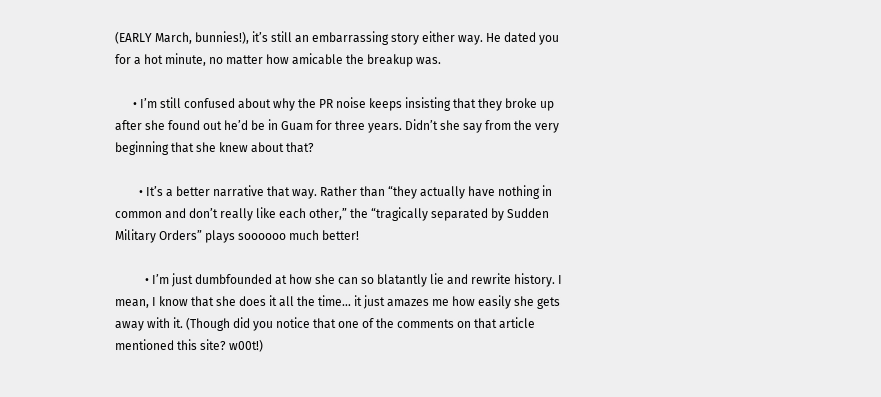(EARLY March, bunnies!), it’s still an embarrassing story either way. He dated you for a hot minute, no matter how amicable the breakup was.

      • I’m still confused about why the PR noise keeps insisting that they broke up after she found out he’d be in Guam for three years. Didn’t she say from the very beginning that she knew about that?

        • It’s a better narrative that way. Rather than “they actually have nothing in common and don’t really like each other,” the “tragically separated by Sudden Military Orders” plays soooooo much better!

          • I’m just dumbfounded at how she can so blatantly lie and rewrite history. I mean, I know that she does it all the time… it just amazes me how easily she gets away with it. (Though did you notice that one of the comments on that article mentioned this site? w00t!)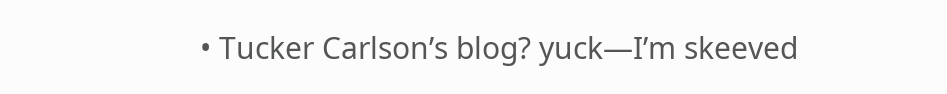• Tucker Carlson’s blog? yuck—I’m skeeved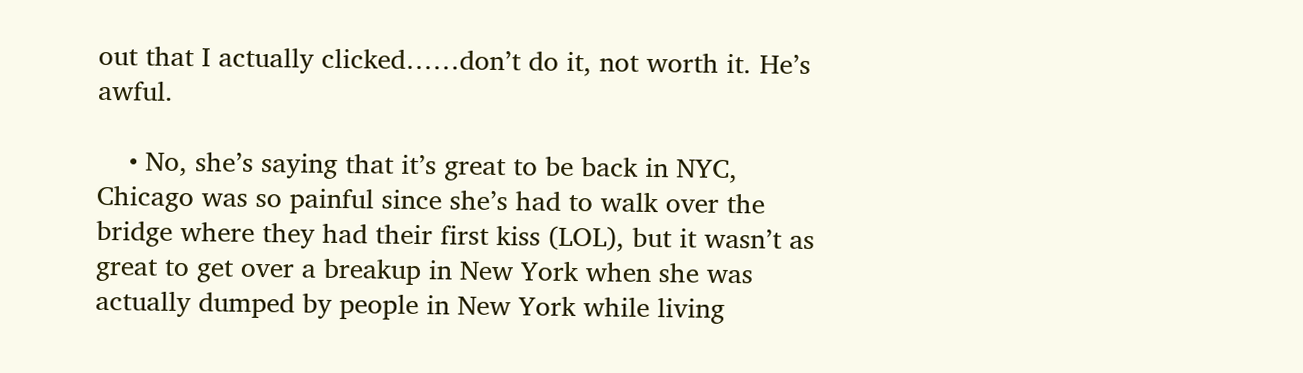out that I actually clicked……don’t do it, not worth it. He’s awful.

    • No, she’s saying that it’s great to be back in NYC, Chicago was so painful since she’s had to walk over the bridge where they had their first kiss (LOL), but it wasn’t as great to get over a breakup in New York when she was actually dumped by people in New York while living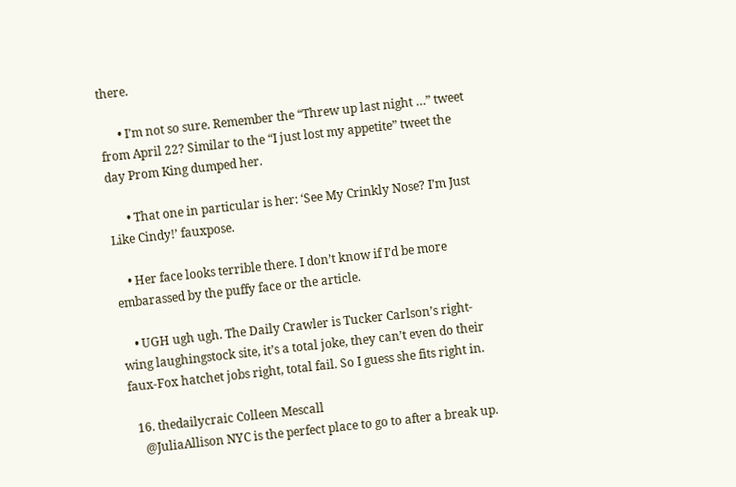there.

      • I’m not so sure. Remember the “Threw up last night …” tweet from April 22? Similar to the “I just lost my appetite” tweet the day Prom King dumped her.

      • That one in particular is her: ‘See My Crinkly Nose? I’m Just Like Cindy!’ fauxpose.

    • Her face looks terrible there. I don’t know if I’d be more embarassed by the puffy face or the article.

    • UGH ugh ugh. The Daily Crawler is Tucker Carlson’s right-wing laughingstock site, it’s a total joke, they can’t even do their faux-Fox hatchet jobs right, total fail. So I guess she fits right in.

  16. thedailycraic Colleen Mescall
    @JuliaAllison NYC is the perfect place to go to after a break up.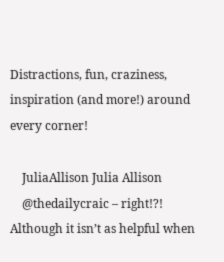Distractions, fun, craziness, inspiration (and more!) around every corner!

    JuliaAllison Julia Allison
    @thedailycraic – right!?! Although it isn’t as helpful when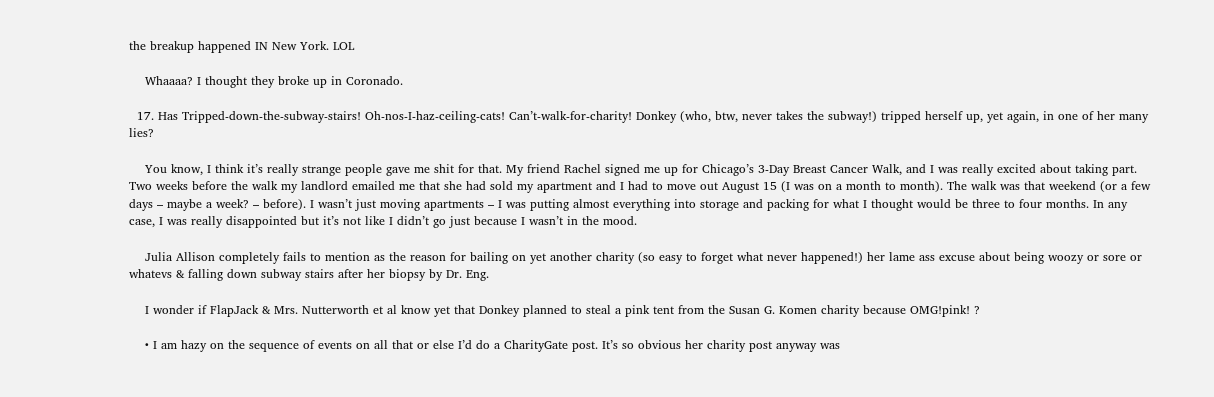the breakup happened IN New York. LOL

    Whaaaa? I thought they broke up in Coronado.

  17. Has Tripped-down-the-subway-stairs! Oh-nos-I-haz-ceiling-cats! Can’t-walk-for-charity! Donkey (who, btw, never takes the subway!) tripped herself up, yet again, in one of her many lies?

    You know, I think it’s really strange people gave me shit for that. My friend Rachel signed me up for Chicago’s 3-Day Breast Cancer Walk, and I was really excited about taking part. Two weeks before the walk my landlord emailed me that she had sold my apartment and I had to move out August 15 (I was on a month to month). The walk was that weekend (or a few days – maybe a week? – before). I wasn’t just moving apartments – I was putting almost everything into storage and packing for what I thought would be three to four months. In any case, I was really disappointed but it’s not like I didn’t go just because I wasn’t in the mood.

    Julia Allison completely fails to mention as the reason for bailing on yet another charity (so easy to forget what never happened!) her lame ass excuse about being woozy or sore or whatevs & falling down subway stairs after her biopsy by Dr. Eng.

    I wonder if FlapJack & Mrs. Nutterworth et al know yet that Donkey planned to steal a pink tent from the Susan G. Komen charity because OMG!pink! ?

    • I am hazy on the sequence of events on all that or else I’d do a CharityGate post. It’s so obvious her charity post anyway was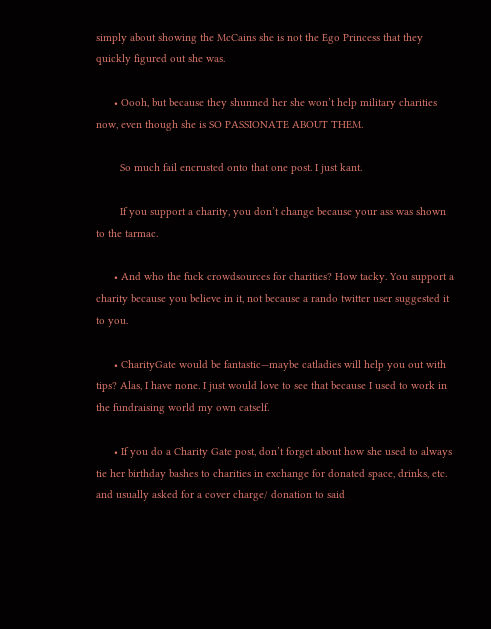simply about showing the McCains she is not the Ego Princess that they quickly figured out she was.

      • Oooh, but because they shunned her she won’t help military charities now, even though she is SO PASSIONATE ABOUT THEM.

        So much fail encrusted onto that one post. I just kant.

        If you support a charity, you don’t change because your ass was shown to the tarmac.

      • And who the fuck crowdsources for charities? How tacky. You support a charity because you believe in it, not because a rando twitter user suggested it to you.

      • CharityGate would be fantastic—maybe catladies will help you out with tips? Alas, I have none. I just would love to see that because I used to work in the fundraising world my own catself.

      • If you do a Charity Gate post, don’t forget about how she used to always tie her birthday bashes to charities in exchange for donated space, drinks, etc. and usually asked for a cover charge/ donation to said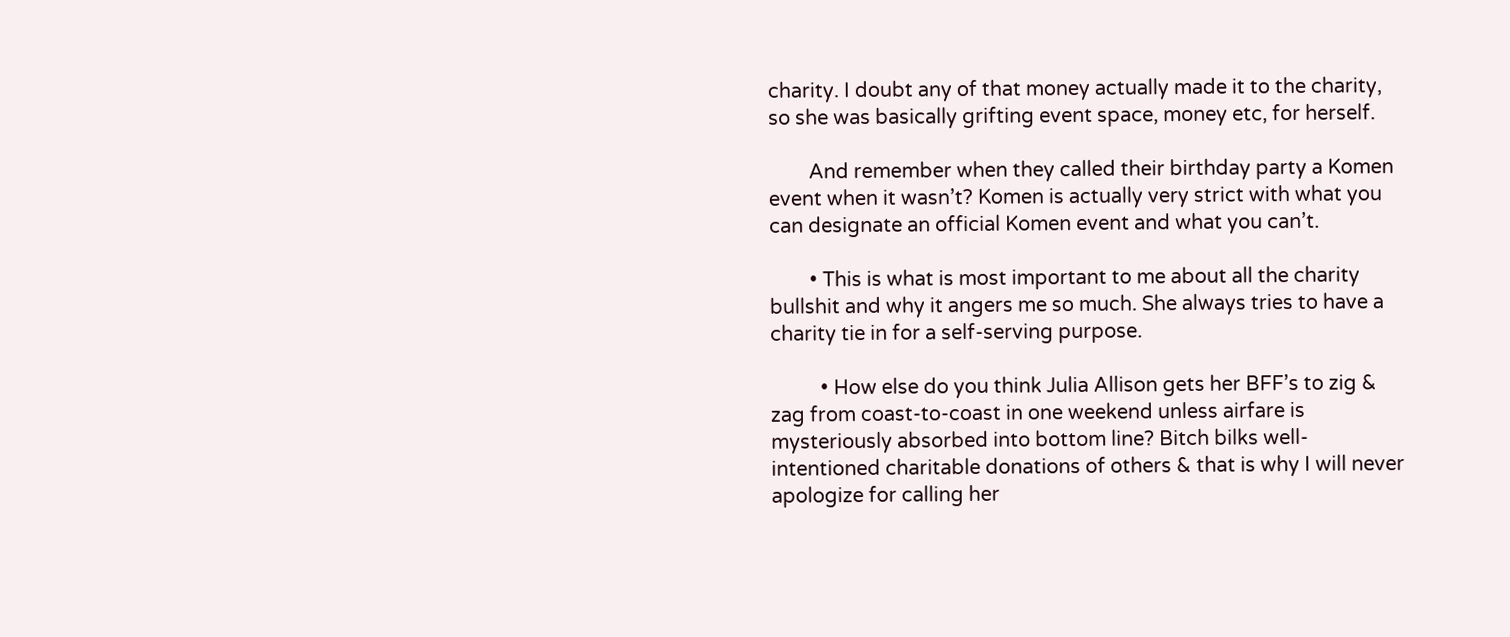charity. I doubt any of that money actually made it to the charity, so she was basically grifting event space, money etc, for herself.

        And remember when they called their birthday party a Komen event when it wasn’t? Komen is actually very strict with what you can designate an official Komen event and what you can’t.

        • This is what is most important to me about all the charity bullshit and why it angers me so much. She always tries to have a charity tie in for a self-serving purpose.

          • How else do you think Julia Allison gets her BFF’s to zig & zag from coast-to-coast in one weekend unless airfare is mysteriously absorbed into bottom line? Bitch bilks well-intentioned charitable donations of others & that is why I will never apologize for calling her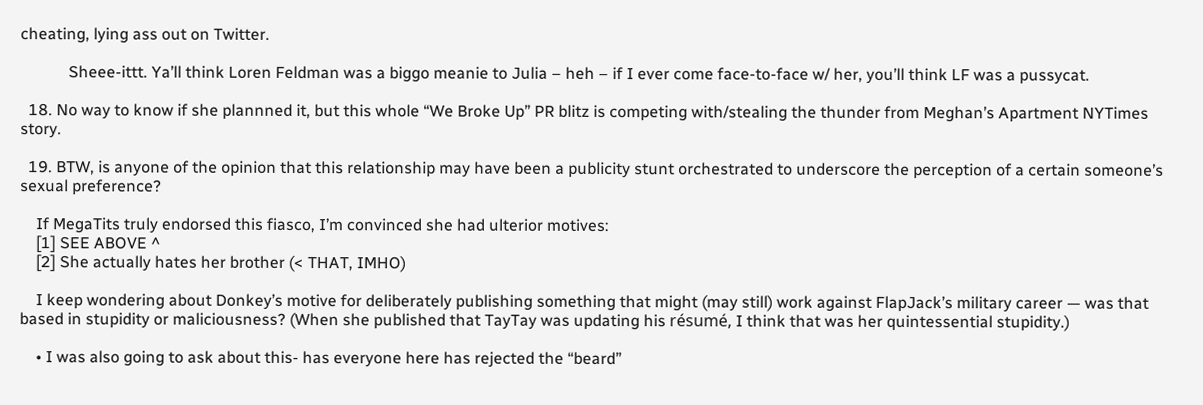cheating, lying ass out on Twitter.

            Sheee-ittt. Ya’ll think Loren Feldman was a biggo meanie to Julia – heh – if I ever come face-to-face w/ her, you’ll think LF was a pussycat.

  18. No way to know if she plannned it, but this whole “We Broke Up” PR blitz is competing with/stealing the thunder from Meghan’s Apartment NYTimes story.

  19. BTW, is anyone of the opinion that this relationship may have been a publicity stunt orchestrated to underscore the perception of a certain someone’s sexual preference?

    If MegaTits truly endorsed this fiasco, I’m convinced she had ulterior motives:
    [1] SEE ABOVE ^
    [2] She actually hates her brother (< THAT, IMHO)

    I keep wondering about Donkey’s motive for deliberately publishing something that might (may still) work against FlapJack’s military career — was that based in stupidity or maliciousness? (When she published that TayTay was updating his résumé, I think that was her quintessential stupidity.)

    • I was also going to ask about this- has everyone here has rejected the “beard”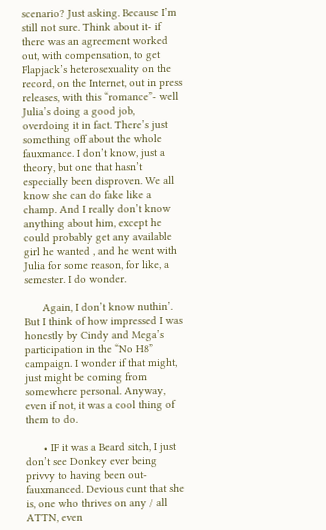scenario? Just asking. Because I’m still not sure. Think about it- if there was an agreement worked out, with compensation, to get Flapjack’s heterosexuality on the record, on the Internet, out in press releases, with this “romance”- well Julia’s doing a good job, overdoing it in fact. There’s just something off about the whole fauxmance. I don’t know, just a theory, but one that hasn’t especially been disproven. We all know she can do fake like a champ. And I really don’t know anything about him, except he could probably get any available girl he wanted , and he went with Julia for some reason, for like, a semester. I do wonder.

      Again, I don’t know nuthin’. But I think of how impressed I was honestly by Cindy and Mega’s participation in the “No H8” campaign. I wonder if that might, just might be coming from somewhere personal. Anyway, even if not, it was a cool thing of them to do.

      • IF it was a Beard sitch, I just don’t see Donkey ever being privvy to having been out-fauxmanced. Devious cunt that she is, one who thrives on any / all ATTN, even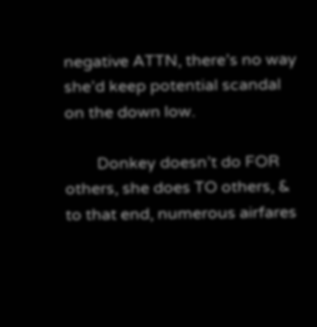negative ATTN, there’s no way she’d keep potential scandal on the down low.

        Donkey doesn’t do FOR others, she does TO others, & to that end, numerous airfares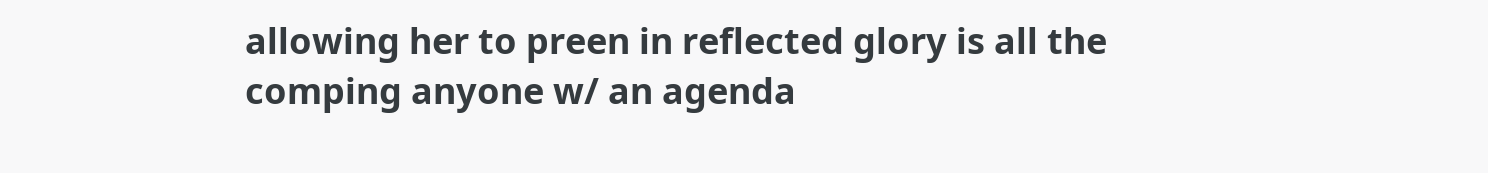allowing her to preen in reflected glory is all the comping anyone w/ an agenda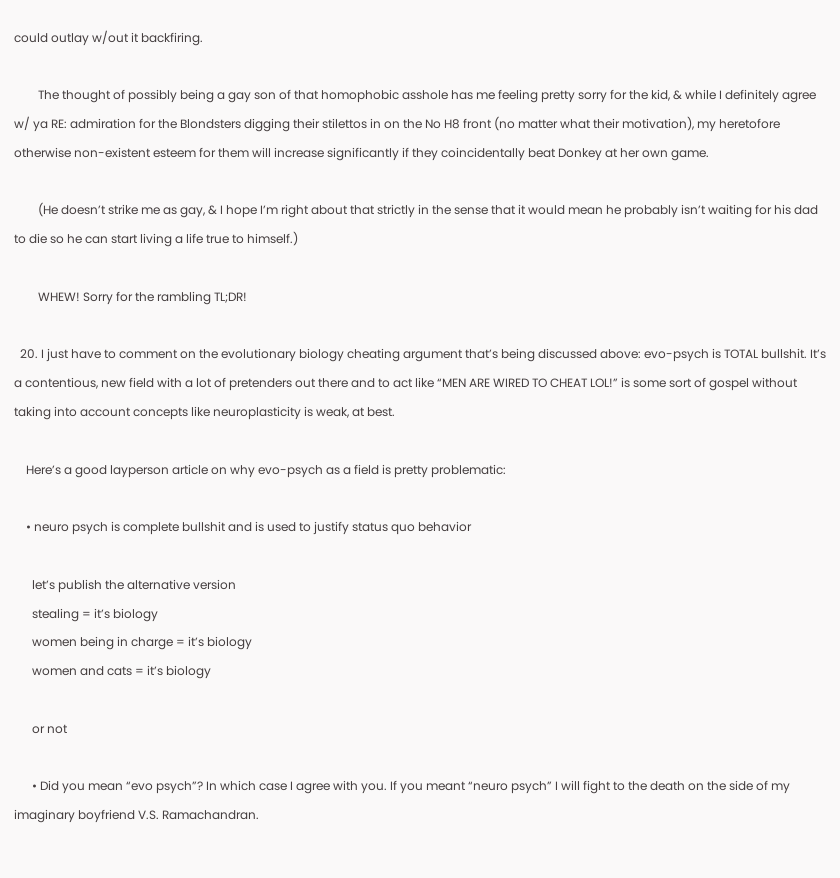could outlay w/out it backfiring.

        The thought of possibly being a gay son of that homophobic asshole has me feeling pretty sorry for the kid, & while I definitely agree w/ ya RE: admiration for the Blondsters digging their stilettos in on the No H8 front (no matter what their motivation), my heretofore otherwise non-existent esteem for them will increase significantly if they coincidentally beat Donkey at her own game.

        (He doesn’t strike me as gay, & I hope I’m right about that strictly in the sense that it would mean he probably isn’t waiting for his dad to die so he can start living a life true to himself.)

        WHEW! Sorry for the rambling TL;DR!

  20. I just have to comment on the evolutionary biology cheating argument that’s being discussed above: evo-psych is TOTAL bullshit. It’s a contentious, new field with a lot of pretenders out there and to act like “MEN ARE WIRED TO CHEAT LOL!” is some sort of gospel without taking into account concepts like neuroplasticity is weak, at best.

    Here’s a good layperson article on why evo-psych as a field is pretty problematic:

    • neuro psych is complete bullshit and is used to justify status quo behavior

      let’s publish the alternative version
      stealing = it’s biology
      women being in charge = it’s biology
      women and cats = it’s biology

      or not

      • Did you mean “evo psych”? In which case I agree with you. If you meant “neuro psych” I will fight to the death on the side of my imaginary boyfriend V.S. Ramachandran.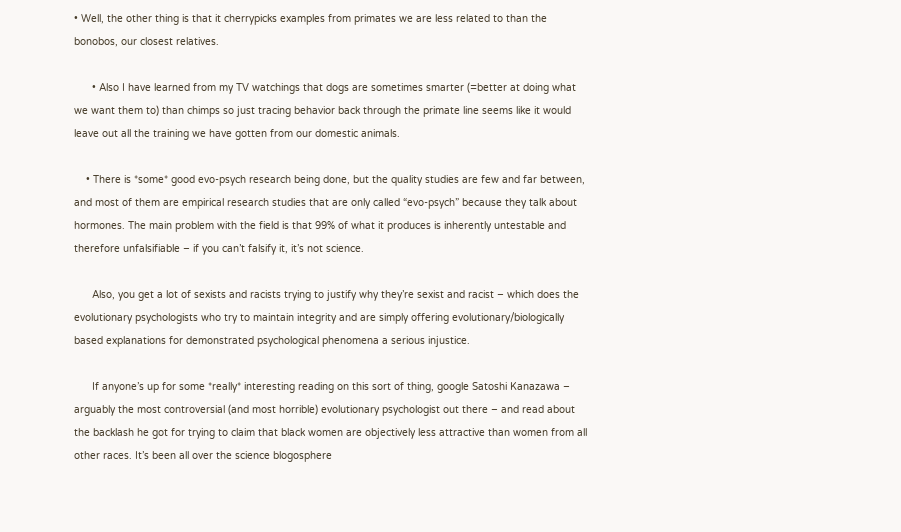• Well, the other thing is that it cherrypicks examples from primates we are less related to than the bonobos, our closest relatives.

      • Also I have learned from my TV watchings that dogs are sometimes smarter (=better at doing what we want them to) than chimps so just tracing behavior back through the primate line seems like it would leave out all the training we have gotten from our domestic animals.

    • There is *some* good evo-psych research being done, but the quality studies are few and far between, and most of them are empirical research studies that are only called “evo-psych” because they talk about hormones. The main problem with the field is that 99% of what it produces is inherently untestable and therefore unfalsifiable – if you can’t falsify it, it’s not science.

      Also, you get a lot of sexists and racists trying to justify why they’re sexist and racist – which does the evolutionary psychologists who try to maintain integrity and are simply offering evolutionary/biologically based explanations for demonstrated psychological phenomena a serious injustice.

      If anyone’s up for some *really* interesting reading on this sort of thing, google Satoshi Kanazawa – arguably the most controversial (and most horrible) evolutionary psychologist out there – and read about the backlash he got for trying to claim that black women are objectively less attractive than women from all other races. It’s been all over the science blogosphere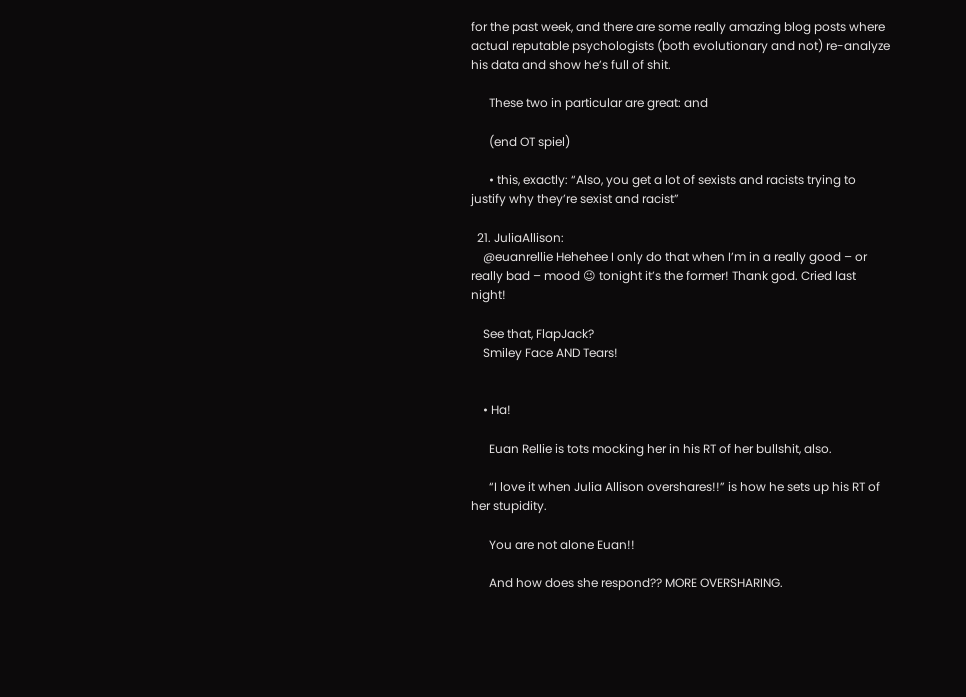for the past week, and there are some really amazing blog posts where actual reputable psychologists (both evolutionary and not) re-analyze his data and show he’s full of shit.

      These two in particular are great: and

      (end OT spiel)

      • this, exactly: “Also, you get a lot of sexists and racists trying to justify why they’re sexist and racist”

  21. JuliaAllison:
    @euanrellie Hehehee I only do that when I’m in a really good – or really bad – mood 😉 tonight it’s the former! Thank god. Cried last night!

    See that, FlapJack?
    Smiley Face AND Tears!


    • Ha!

      Euan Rellie is tots mocking her in his RT of her bullshit, also.

      “I love it when Julia Allison overshares!!” is how he sets up his RT of her stupidity.

      You are not alone Euan!!

      And how does she respond?? MORE OVERSHARING.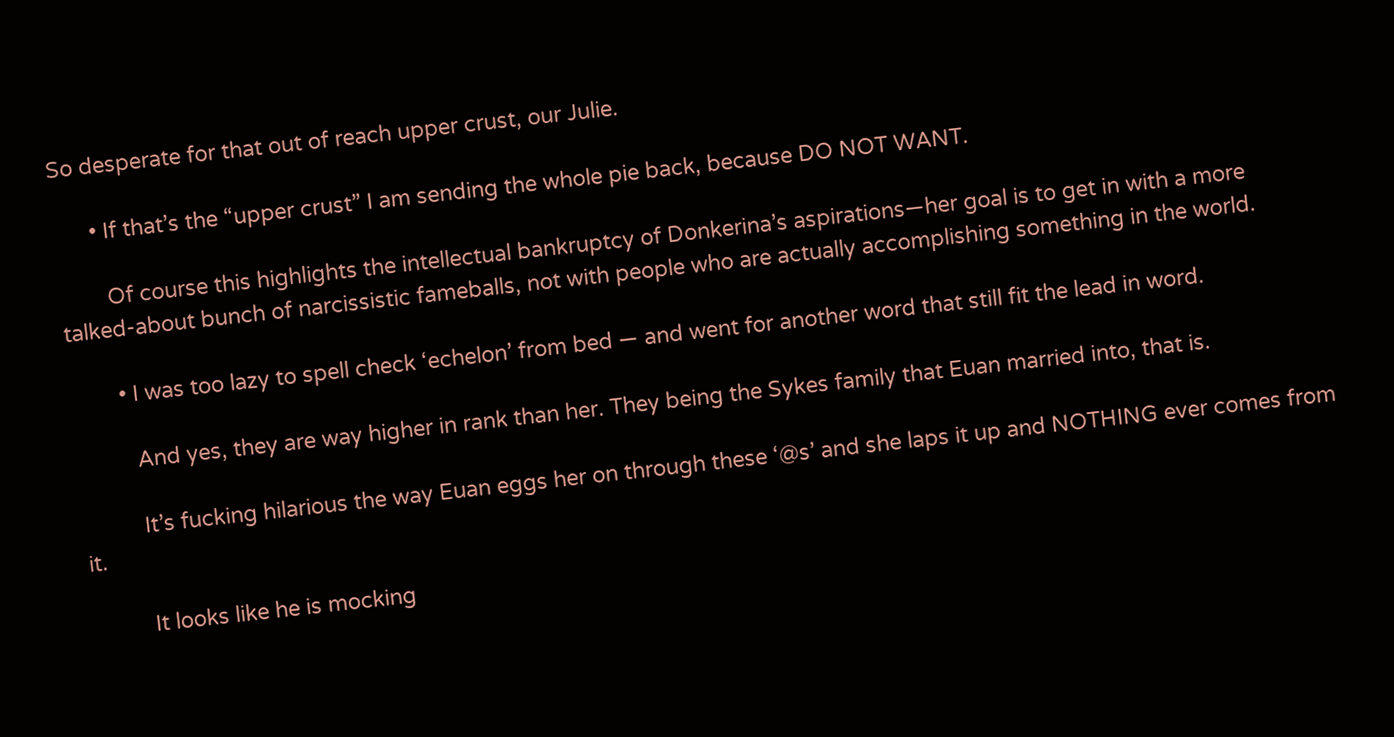So desperate for that out of reach upper crust, our Julie.

      • If that’s the “upper crust” I am sending the whole pie back, because DO NOT WANT.

        Of course this highlights the intellectual bankruptcy of Donkerina’s aspirations—her goal is to get in with a more talked-about bunch of narcissistic fameballs, not with people who are actually accomplishing something in the world.

        • I was too lazy to spell check ‘echelon’ from bed — and went for another word that still fit the lead in word.

          And yes, they are way higher in rank than her. They being the Sykes family that Euan married into, that is.

          It’s fucking hilarious the way Euan eggs her on through these ‘@s’ and she laps it up and NOTHING ever comes from it.

          It looks like he is mocking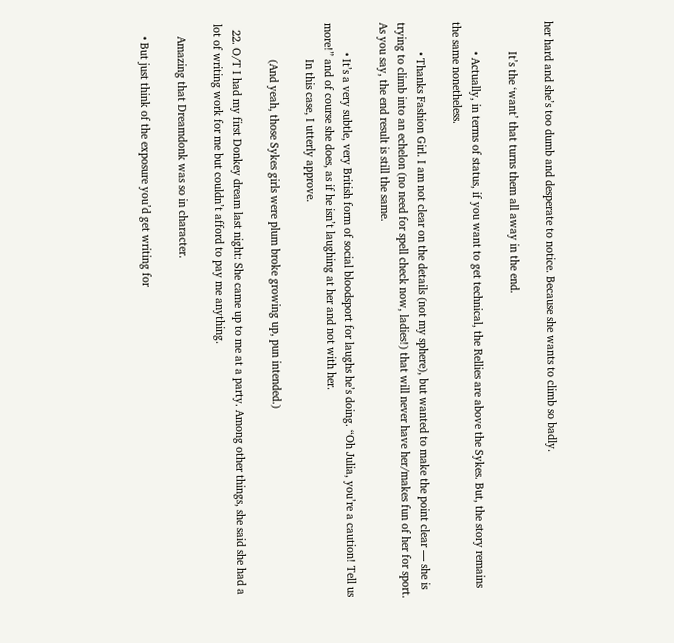her hard and she’s too dumb and desperate to notice. Because she wants to climb so badly.

          It’s the ‘want’ that turns them all away in the end.

          • Actually, in terms of status, if you want to get technical, the Rellies are above the Sykes. But, the story remains the same nonetheless.

          • Thanks Fashion Girl. I am not clear on the details (not my sphere), but wanted to make the point clear — she is trying to climb into an echelon (no need for spell check now, ladies!) that will never have her/makes fun of her for sport. As you say, the end result is still the same.

          • It’s a very subtle, very British form of social bloodsport for laughs he’s doing. “Oh Julia, you’re a caution! Tell us more!” and of course she does, as if he isn’t laughing at her and not with her.
            In this case, I utterly approve.

            (And yeah, those Sykes girls were plum broke growing up, pun intended.)

  22. O/T I had my first Donkey dream last night: She came up to me at a party. Among other things, she said she had a lot of writing work for me but couldn’t afford to pay me anything.

    Amazing that Dreamdonk was so in character.

    • But just think of the exposure you’d get writing for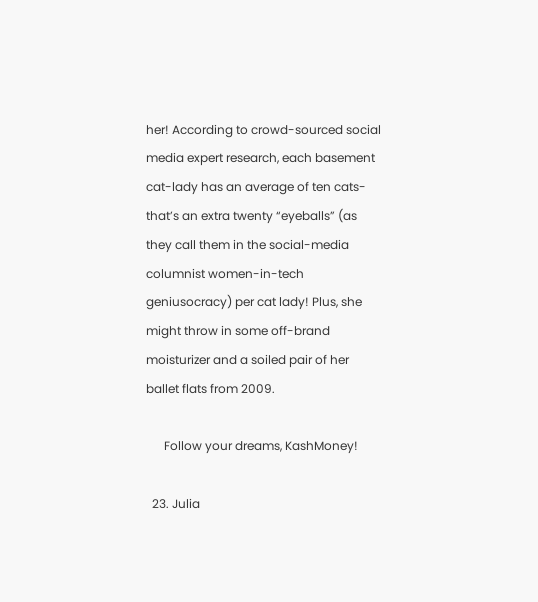her! According to crowd-sourced social media expert research, each basement cat-lady has an average of ten cats- that’s an extra twenty “eyeballs” (as they call them in the social-media columnist women-in-tech geniusocracy) per cat lady! Plus, she might throw in some off-brand moisturizer and a soiled pair of her ballet flats from 2009.

      Follow your dreams, KashMoney!

  23. Julia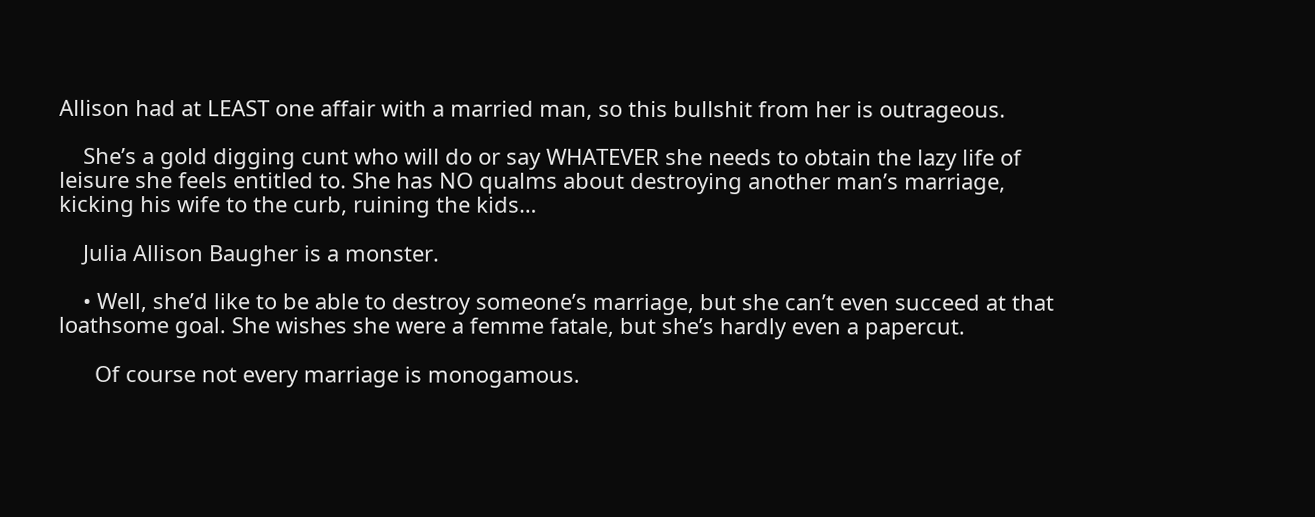Allison had at LEAST one affair with a married man, so this bullshit from her is outrageous.

    She’s a gold digging cunt who will do or say WHATEVER she needs to obtain the lazy life of leisure she feels entitled to. She has NO qualms about destroying another man’s marriage, kicking his wife to the curb, ruining the kids…

    Julia Allison Baugher is a monster.

    • Well, she’d like to be able to destroy someone’s marriage, but she can’t even succeed at that loathsome goal. She wishes she were a femme fatale, but she’s hardly even a papercut.

      Of course not every marriage is monogamous.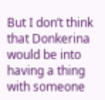But I don’t think that Donkerina would be into having a thing with someone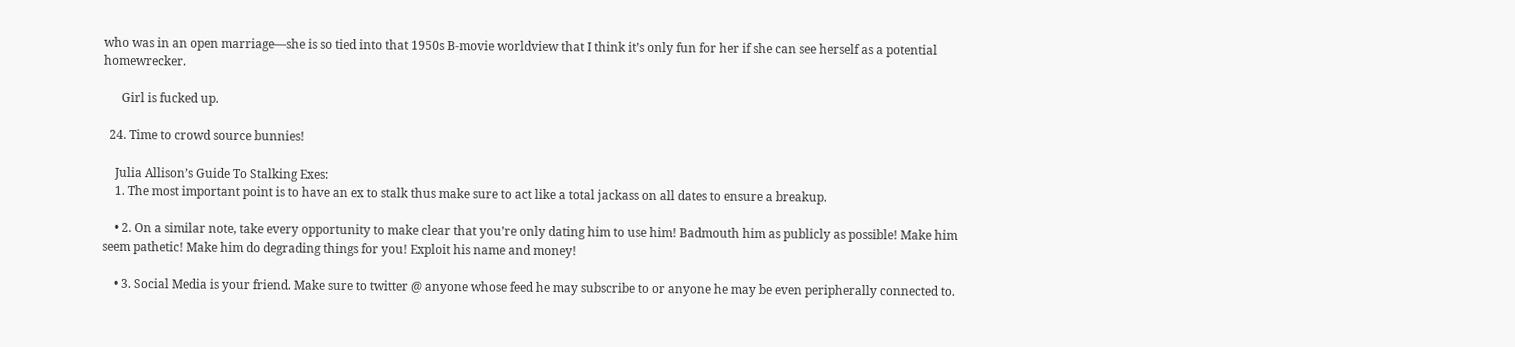who was in an open marriage—she is so tied into that 1950s B-movie worldview that I think it’s only fun for her if she can see herself as a potential homewrecker.

      Girl is fucked up.

  24. Time to crowd source bunnies!

    Julia Allison’s Guide To Stalking Exes:
    1. The most important point is to have an ex to stalk thus make sure to act like a total jackass on all dates to ensure a breakup.

    • 2. On a similar note, take every opportunity to make clear that you’re only dating him to use him! Badmouth him as publicly as possible! Make him seem pathetic! Make him do degrading things for you! Exploit his name and money!

    • 3. Social Media is your friend. Make sure to twitter @ anyone whose feed he may subscribe to or anyone he may be even peripherally connected to.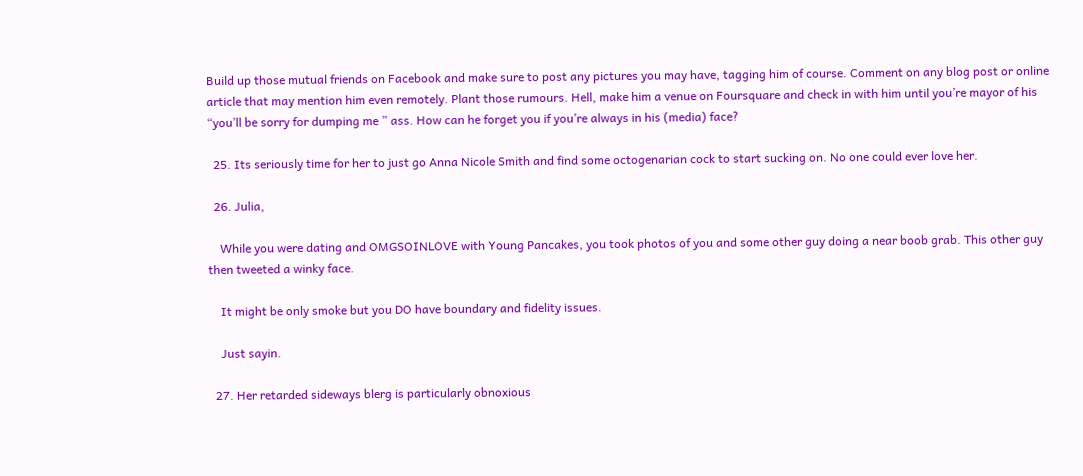Build up those mutual friends on Facebook and make sure to post any pictures you may have, tagging him of course. Comment on any blog post or online article that may mention him even remotely. Plant those rumours. Hell, make him a venue on Foursquare and check in with him until you’re mayor of his “you’ll be sorry for dumping me ” ass. How can he forget you if you’re always in his (media) face?

  25. Its seriously time for her to just go Anna Nicole Smith and find some octogenarian cock to start sucking on. No one could ever love her.

  26. Julia,

    While you were dating and OMGSOINLOVE with Young Pancakes, you took photos of you and some other guy doing a near boob grab. This other guy then tweeted a winky face.

    It might be only smoke but you DO have boundary and fidelity issues.

    Just sayin.

  27. Her retarded sideways blerg is particularly obnoxious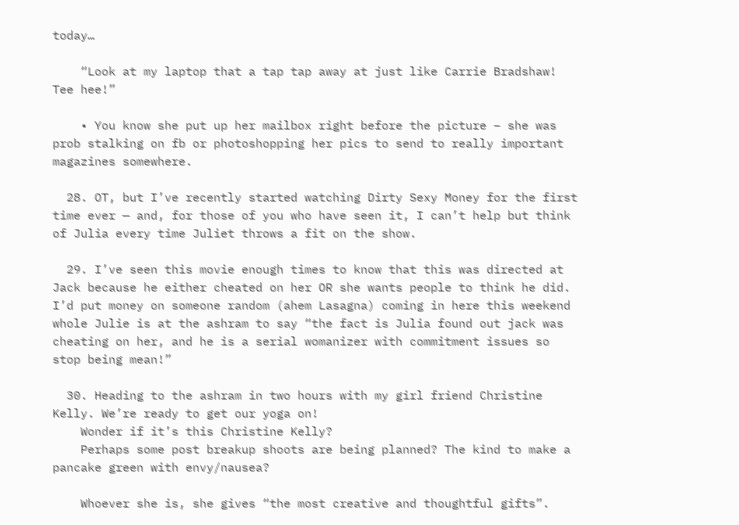today…

    “Look at my laptop that a tap tap away at just like Carrie Bradshaw! Tee hee!”

    • You know she put up her mailbox right before the picture – she was prob stalking on fb or photoshopping her pics to send to really important magazines somewhere.

  28. OT, but I’ve recently started watching Dirty Sexy Money for the first time ever — and, for those of you who have seen it, I can’t help but think of Julia every time Juliet throws a fit on the show.

  29. I’ve seen this movie enough times to know that this was directed at Jack because he either cheated on her OR she wants people to think he did. I’d put money on someone random (ahem Lasagna) coming in here this weekend whole Julie is at the ashram to say “the fact is Julia found out jack was cheating on her, and he is a serial womanizer with commitment issues so stop being mean!”

  30. Heading to the ashram in two hours with my girl friend Christine Kelly. We’re ready to get our yoga on!
    Wonder if it’s this Christine Kelly?
    Perhaps some post breakup shoots are being planned? The kind to make a pancake green with envy/nausea?

    Whoever she is, she gives “the most creative and thoughtful gifts”.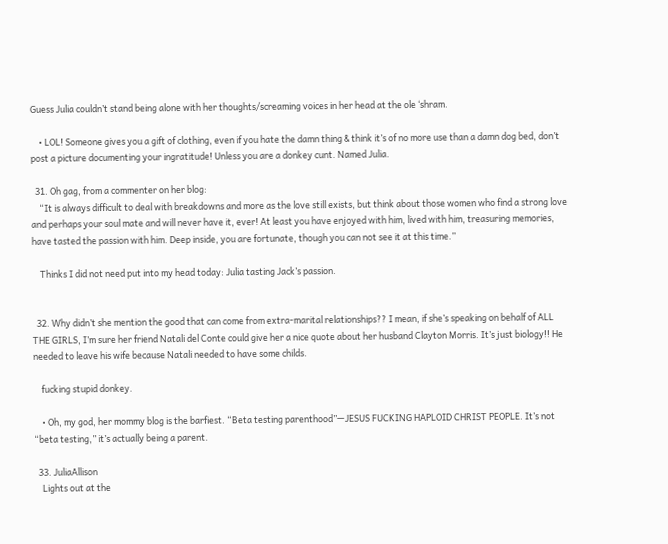Guess Julia couldn’t stand being alone with her thoughts/screaming voices in her head at the ole ‘shram.

    • LOL! Someone gives you a gift of clothing, even if you hate the damn thing & think it’s of no more use than a damn dog bed, don’t post a picture documenting your ingratitude! Unless you are a donkey cunt. Named Julia.

  31. Oh gag, from a commenter on her blog:
    “It is always difficult to deal with breakdowns and more as the love still exists, but think about those women who find a strong love and perhaps your soul mate and will never have it, ever! At least you have enjoyed with him, lived with him, treasuring memories, have tasted the passion with him. Deep inside, you are fortunate, though you can not see it at this time.”

    Thinks I did not need put into my head today: Julia tasting Jack’s passion.


  32. Why didn’t she mention the good that can come from extra-marital relationships?? I mean, if she’s speaking on behalf of ALL THE GIRLS, I’m sure her friend Natali del Conte could give her a nice quote about her husband Clayton Morris. It’s just biology!! He needed to leave his wife because Natali needed to have some childs.

    fucking stupid donkey.

    • Oh, my god, her mommy blog is the barfiest. “Beta testing parenthood”—JESUS FUCKING HAPLOID CHRIST PEOPLE. It’s not “beta testing,” it’s actually being a parent.

  33. JuliaAllison
    Lights out at the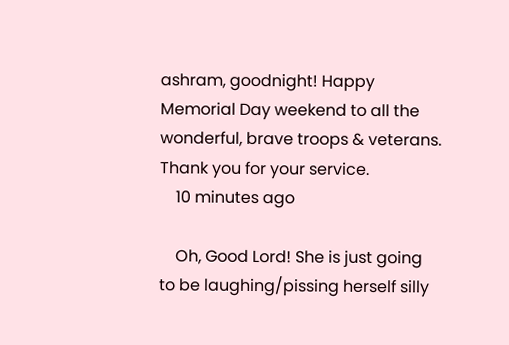ashram, goodnight! Happy Memorial Day weekend to all the wonderful, brave troops & veterans. Thank you for your service.
    10 minutes ago

    Oh, Good Lord! She is just going to be laughing/pissing herself silly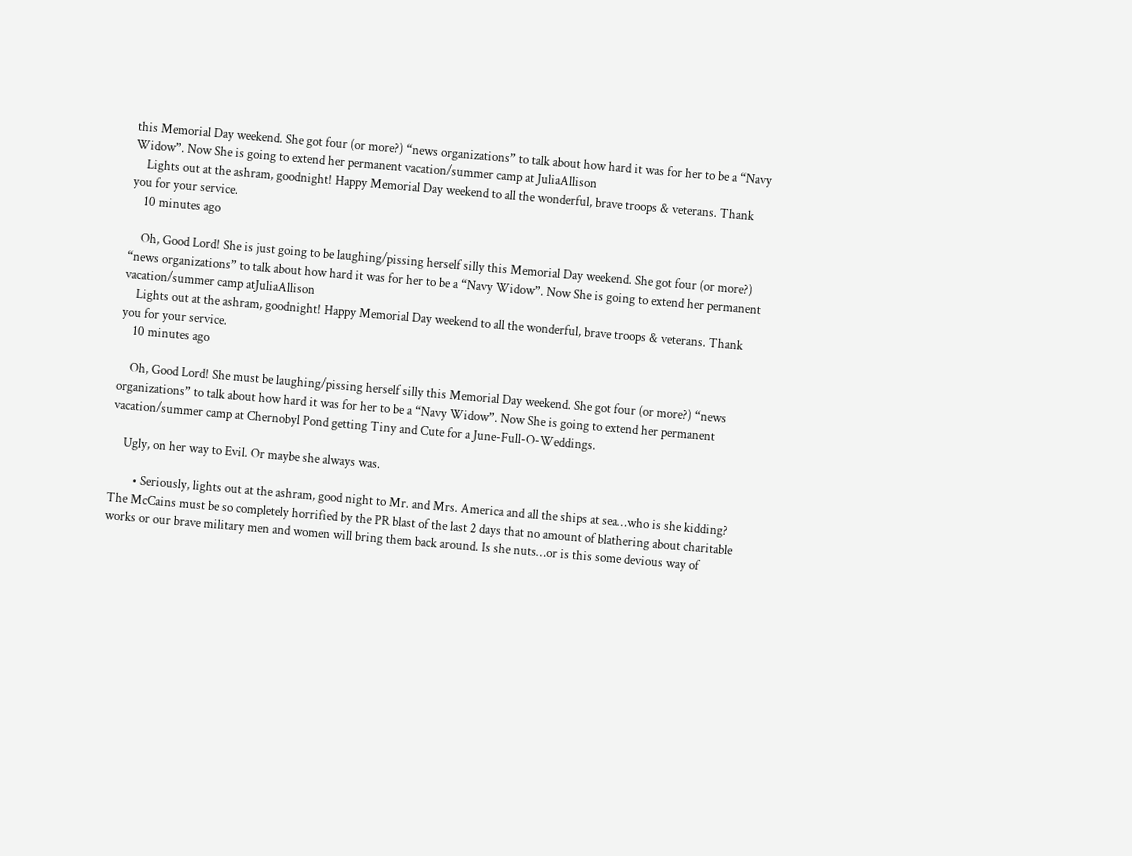this Memorial Day weekend. She got four (or more?) “news organizations” to talk about how hard it was for her to be a “Navy Widow”. Now She is going to extend her permanent vacation/summer camp at JuliaAllison
    Lights out at the ashram, goodnight! Happy Memorial Day weekend to all the wonderful, brave troops & veterans. Thank you for your service.
    10 minutes ago

    Oh, Good Lord! She is just going to be laughing/pissing herself silly this Memorial Day weekend. She got four (or more?) “news organizations” to talk about how hard it was for her to be a “Navy Widow”. Now She is going to extend her permanent vacation/summer camp atJuliaAllison
    Lights out at the ashram, goodnight! Happy Memorial Day weekend to all the wonderful, brave troops & veterans. Thank you for your service.
    10 minutes ago

    Oh, Good Lord! She must be laughing/pissing herself silly this Memorial Day weekend. She got four (or more?) “news organizations” to talk about how hard it was for her to be a “Navy Widow”. Now She is going to extend her permanent vacation/summer camp at Chernobyl Pond getting Tiny and Cute for a June-Full-O-Weddings.

    Ugly, on her way to Evil. Or maybe she always was.

        • Seriously, lights out at the ashram, good night to Mr. and Mrs. America and all the ships at sea…who is she kidding? The McCains must be so completely horrified by the PR blast of the last 2 days that no amount of blathering about charitable works or our brave military men and women will bring them back around. Is she nuts…or is this some devious way of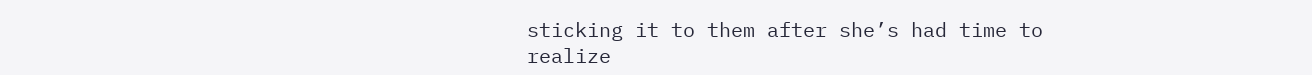sticking it to them after she’s had time to realize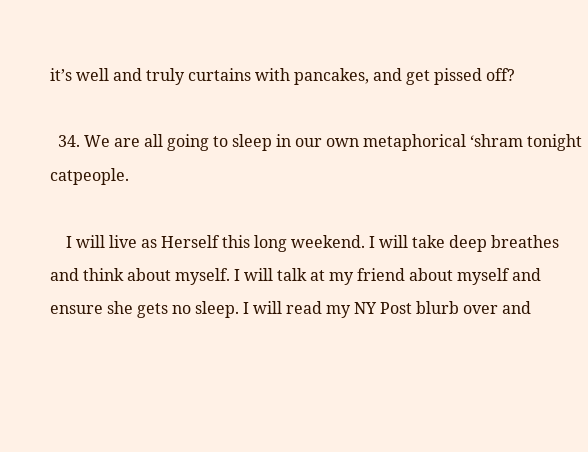it’s well and truly curtains with pancakes, and get pissed off?

  34. We are all going to sleep in our own metaphorical ‘shram tonight catpeople.

    I will live as Herself this long weekend. I will take deep breathes and think about myself. I will talk at my friend about myself and ensure she gets no sleep. I will read my NY Post blurb over and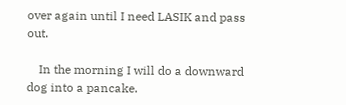over again until I need LASIK and pass out.

    In the morning I will do a downward dog into a pancake.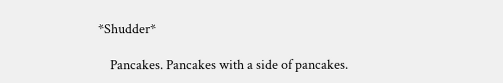*Shudder*

    Pancakes. Pancakes with a side of pancakes.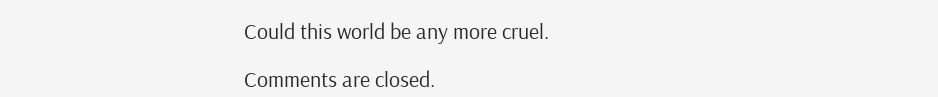Could this world be any more cruel.

Comments are closed.